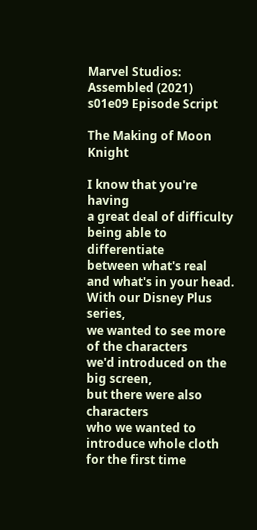Marvel Studios: Assembled (2021) s01e09 Episode Script

The Making of Moon Knight

I know that you're having
a great deal of difficulty
being able to differentiate
between what's real
and what's in your head.
With our Disney Plus series,
we wanted to see more of the characters
we'd introduced on the big screen,
but there were also characters
who we wanted to
introduce whole cloth for the first time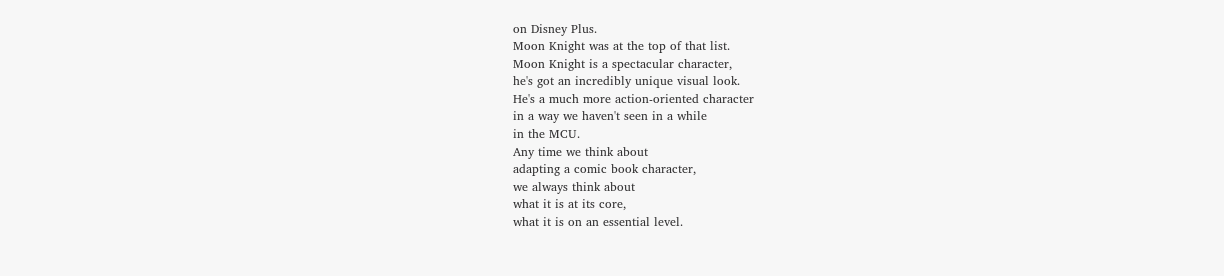on Disney Plus.
Moon Knight was at the top of that list.
Moon Knight is a spectacular character,
he's got an incredibly unique visual look.
He's a much more action-oriented character
in a way we haven't seen in a while
in the MCU.
Any time we think about
adapting a comic book character,
we always think about
what it is at its core,
what it is on an essential level.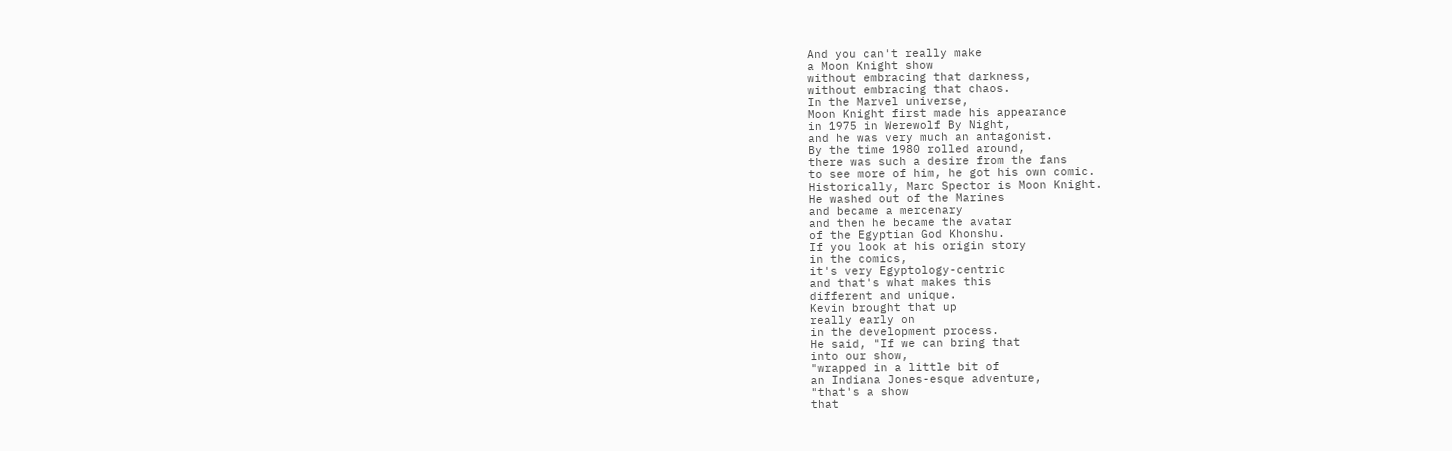And you can't really make
a Moon Knight show
without embracing that darkness,
without embracing that chaos.
In the Marvel universe,
Moon Knight first made his appearance
in 1975 in Werewolf By Night,
and he was very much an antagonist.
By the time 1980 rolled around,
there was such a desire from the fans
to see more of him, he got his own comic.
Historically, Marc Spector is Moon Knight.
He washed out of the Marines
and became a mercenary
and then he became the avatar
of the Egyptian God Khonshu.
If you look at his origin story
in the comics,
it's very Egyptology-centric
and that's what makes this
different and unique.
Kevin brought that up
really early on
in the development process.
He said, "If we can bring that
into our show,
"wrapped in a little bit of
an Indiana Jones-esque adventure,
"that's a show
that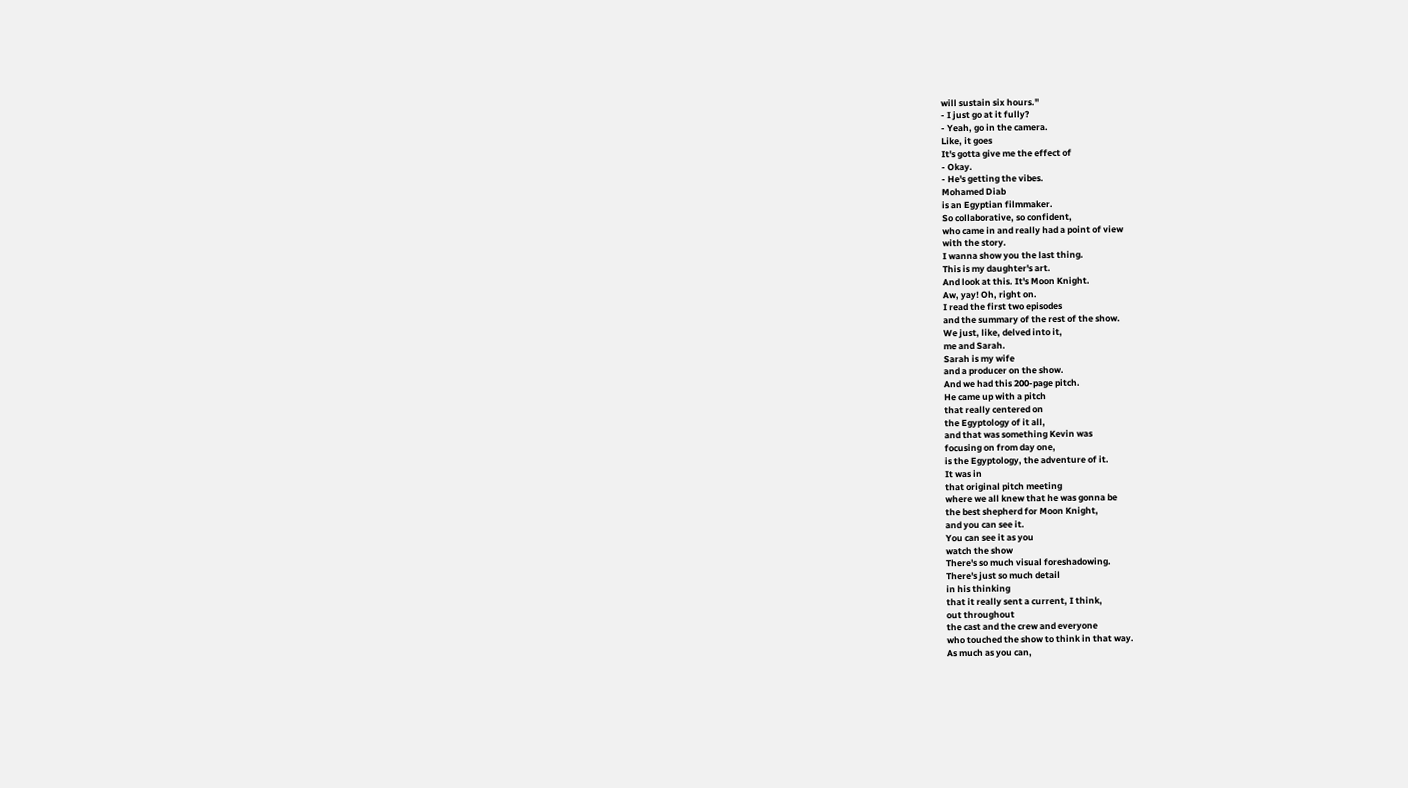will sustain six hours."
- I just go at it fully?
- Yeah, go in the camera.
Like, it goes
It's gotta give me the effect of
- Okay.
- He's getting the vibes.
Mohamed Diab
is an Egyptian filmmaker.
So collaborative, so confident,
who came in and really had a point of view
with the story.
I wanna show you the last thing.
This is my daughter's art.
And look at this. It's Moon Knight.
Aw, yay! Oh, right on.
I read the first two episodes
and the summary of the rest of the show.
We just, like, delved into it,
me and Sarah.
Sarah is my wife
and a producer on the show.
And we had this 200-page pitch.
He came up with a pitch
that really centered on
the Egyptology of it all,
and that was something Kevin was
focusing on from day one,
is the Egyptology, the adventure of it.
It was in
that original pitch meeting
where we all knew that he was gonna be
the best shepherd for Moon Knight,
and you can see it.
You can see it as you
watch the show
There's so much visual foreshadowing.
There's just so much detail
in his thinking
that it really sent a current, I think,
out throughout
the cast and the crew and everyone
who touched the show to think in that way.
As much as you can,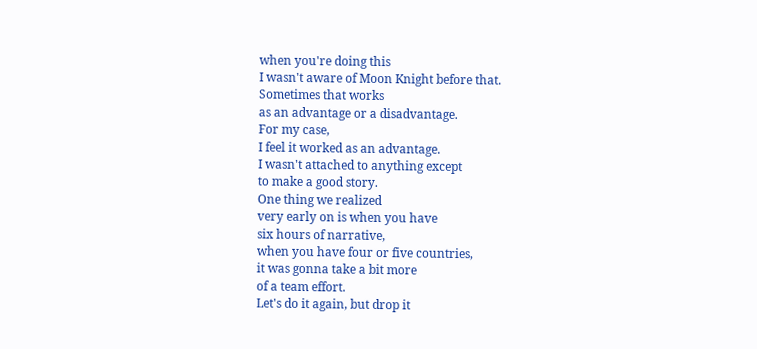when you're doing this
I wasn't aware of Moon Knight before that.
Sometimes that works
as an advantage or a disadvantage.
For my case,
I feel it worked as an advantage.
I wasn't attached to anything except
to make a good story.
One thing we realized
very early on is when you have
six hours of narrative,
when you have four or five countries,
it was gonna take a bit more
of a team effort.
Let's do it again, but drop it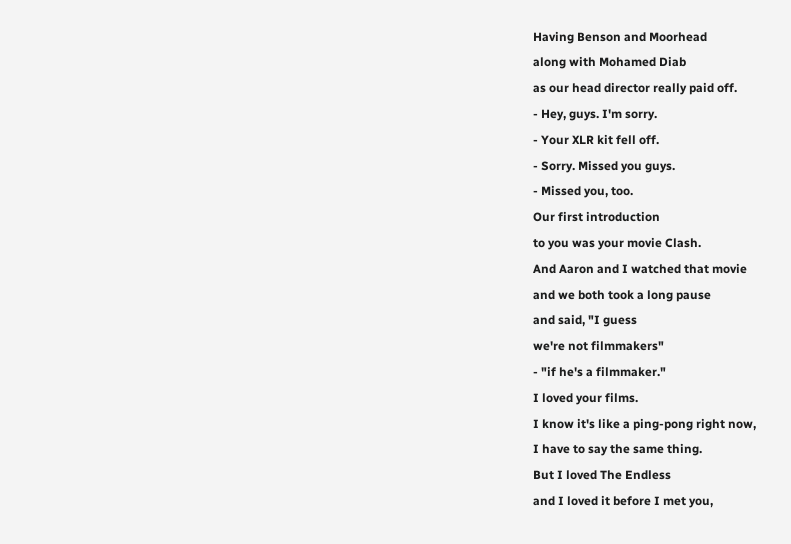Having Benson and Moorhead
along with Mohamed Diab
as our head director really paid off.
- Hey, guys. I'm sorry.
- Your XLR kit fell off.
- Sorry. Missed you guys.
- Missed you, too.
Our first introduction
to you was your movie Clash.
And Aaron and I watched that movie
and we both took a long pause
and said, "I guess
we're not filmmakers"
- "if he's a filmmaker."
I loved your films.
I know it's like a ping-pong right now,
I have to say the same thing.
But I loved The Endless
and I loved it before I met you,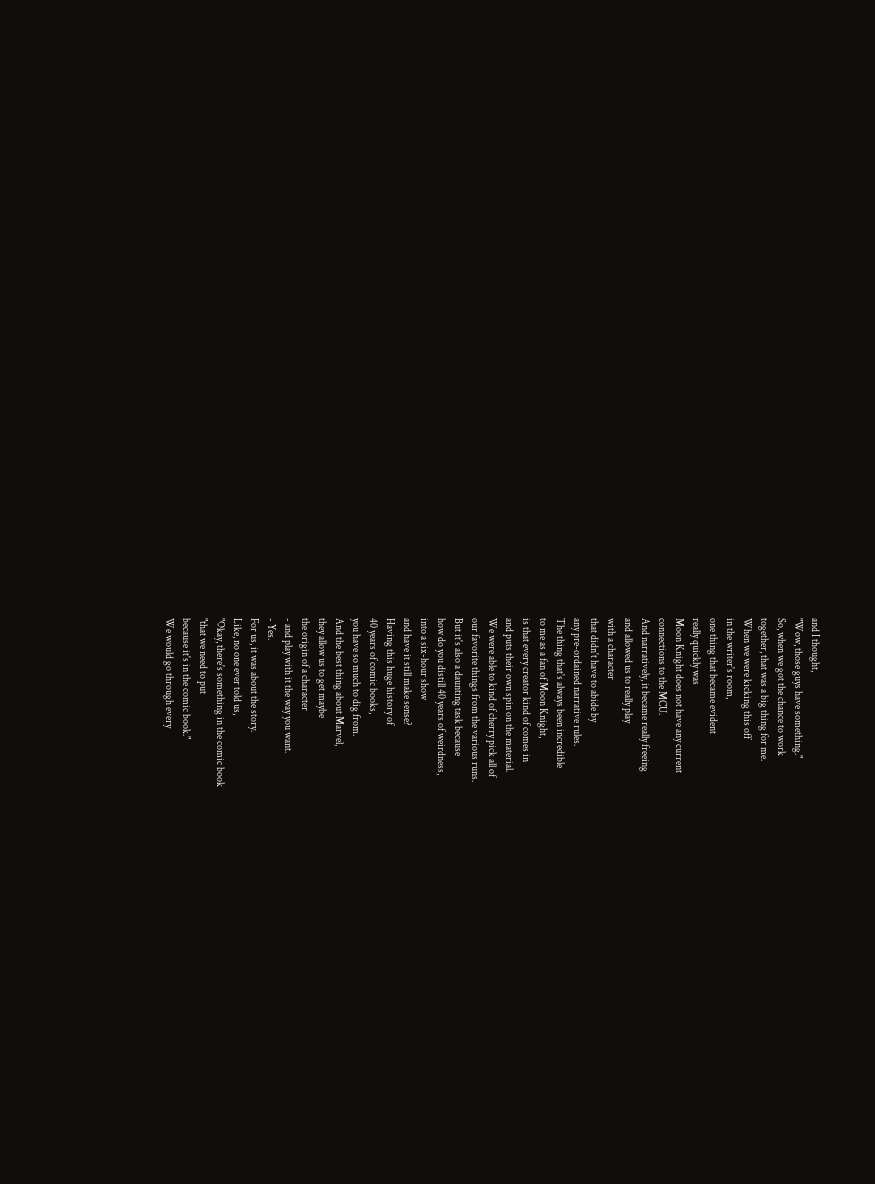and I thought,
"Wow, those guys have something."
So, when we got the chance to work
together, that was a big thing for me.
When we were kicking this off
in the writer's room,
one thing that became evident
really quickly was
Moon Knight does not have any current
connections to the MCU.
And narratively, it became really freeing
and allowed us to really play
with a character
that didn't have to abide by
any pre-ordained narrative rules.
The thing that's always been incredible
to me as a fan of Moon Knight,
is that every creator kind of comes in
and puts their own spin on the material.
We were able to kind of cherry pick all of
our favorite things from the various runs.
But it's also a daunting task because
how do you distill 40 years of weirdness,
into a six-hour show
and have it still make sense?
Having this huge history of
40 years of comic books,
you have so much to dig from.
And the best thing about Marvel,
they allow us to get maybe
the origin of a character
- and play with it the way you want.
- Yes.
For us, it was about the story.
Like, no one ever told us,
"Okay, there's something in the comic book
"that we need to put
because it's in the comic book."
We would go through every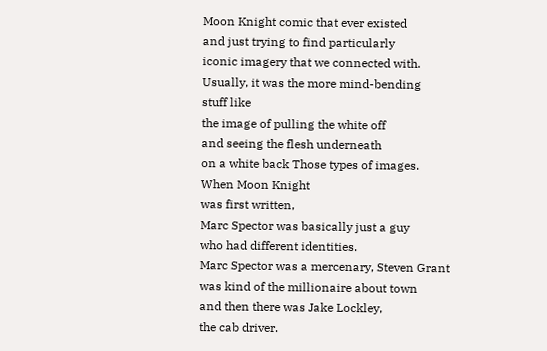Moon Knight comic that ever existed
and just trying to find particularly
iconic imagery that we connected with.
Usually, it was the more mind-bending
stuff like
the image of pulling the white off
and seeing the flesh underneath
on a white back Those types of images.
When Moon Knight
was first written,
Marc Spector was basically just a guy
who had different identities.
Marc Spector was a mercenary, Steven Grant
was kind of the millionaire about town
and then there was Jake Lockley,
the cab driver.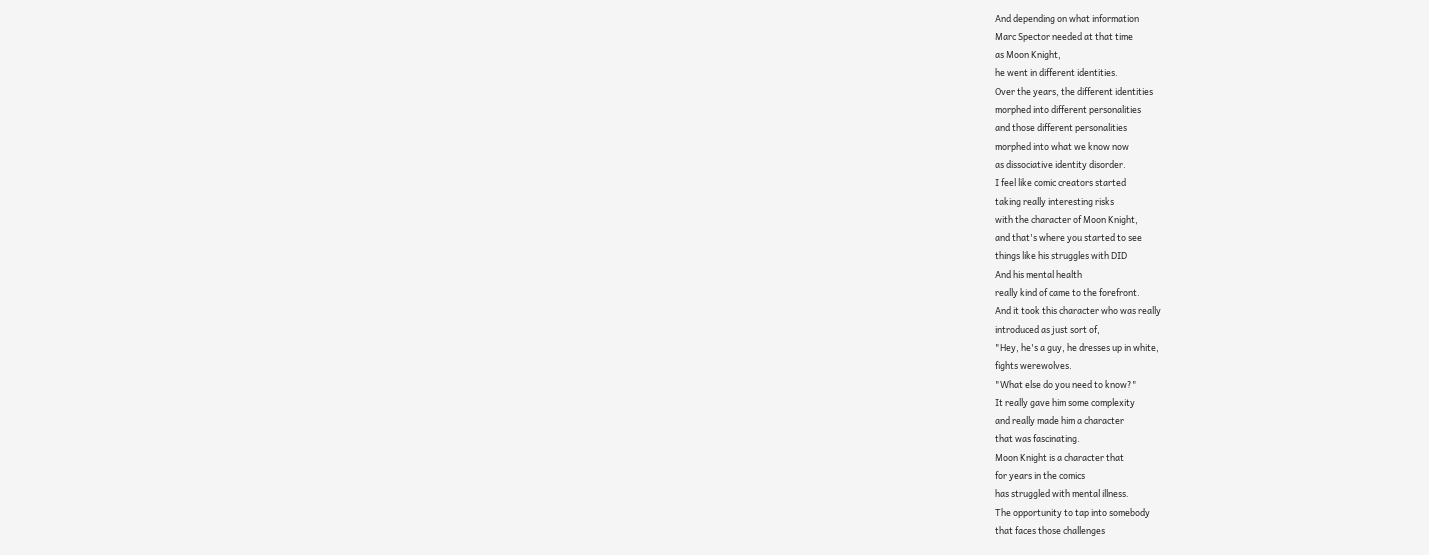And depending on what information
Marc Spector needed at that time
as Moon Knight,
he went in different identities.
Over the years, the different identities
morphed into different personalities
and those different personalities
morphed into what we know now
as dissociative identity disorder.
I feel like comic creators started
taking really interesting risks
with the character of Moon Knight,
and that's where you started to see
things like his struggles with DID
And his mental health
really kind of came to the forefront.
And it took this character who was really
introduced as just sort of,
"Hey, he's a guy, he dresses up in white,
fights werewolves.
"What else do you need to know?"
It really gave him some complexity
and really made him a character
that was fascinating.
Moon Knight is a character that
for years in the comics
has struggled with mental illness.
The opportunity to tap into somebody
that faces those challenges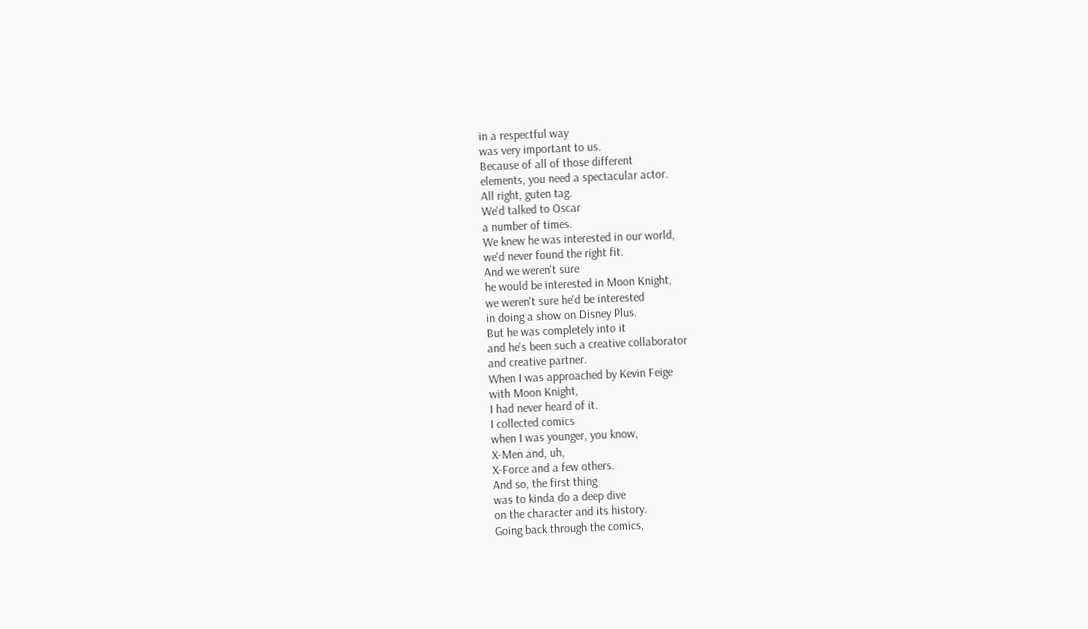in a respectful way
was very important to us.
Because of all of those different
elements, you need a spectacular actor.
All right, guten tag.
We'd talked to Oscar
a number of times.
We knew he was interested in our world,
we'd never found the right fit.
And we weren't sure
he would be interested in Moon Knight,
we weren't sure he'd be interested
in doing a show on Disney Plus.
But he was completely into it
and he's been such a creative collaborator
and creative partner.
When I was approached by Kevin Feige
with Moon Knight,
I had never heard of it.
I collected comics
when I was younger, you know,
X-Men and, uh,
X-Force and a few others.
And so, the first thing
was to kinda do a deep dive
on the character and its history.
Going back through the comics,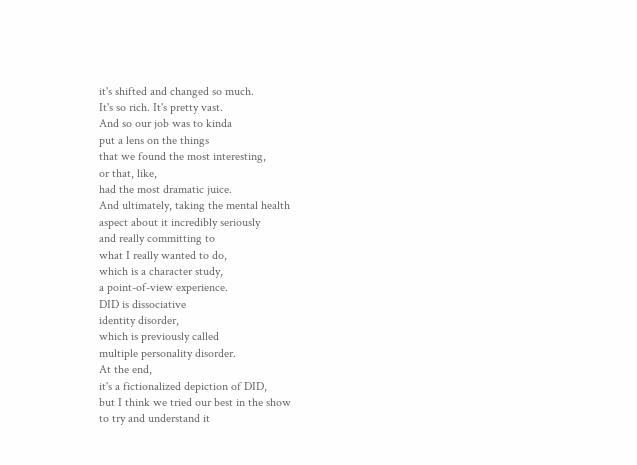it's shifted and changed so much.
It's so rich. It's pretty vast.
And so our job was to kinda
put a lens on the things
that we found the most interesting,
or that, like,
had the most dramatic juice.
And ultimately, taking the mental health
aspect about it incredibly seriously
and really committing to
what I really wanted to do,
which is a character study,
a point-of-view experience.
DID is dissociative
identity disorder,
which is previously called
multiple personality disorder.
At the end,
it's a fictionalized depiction of DID,
but I think we tried our best in the show
to try and understand it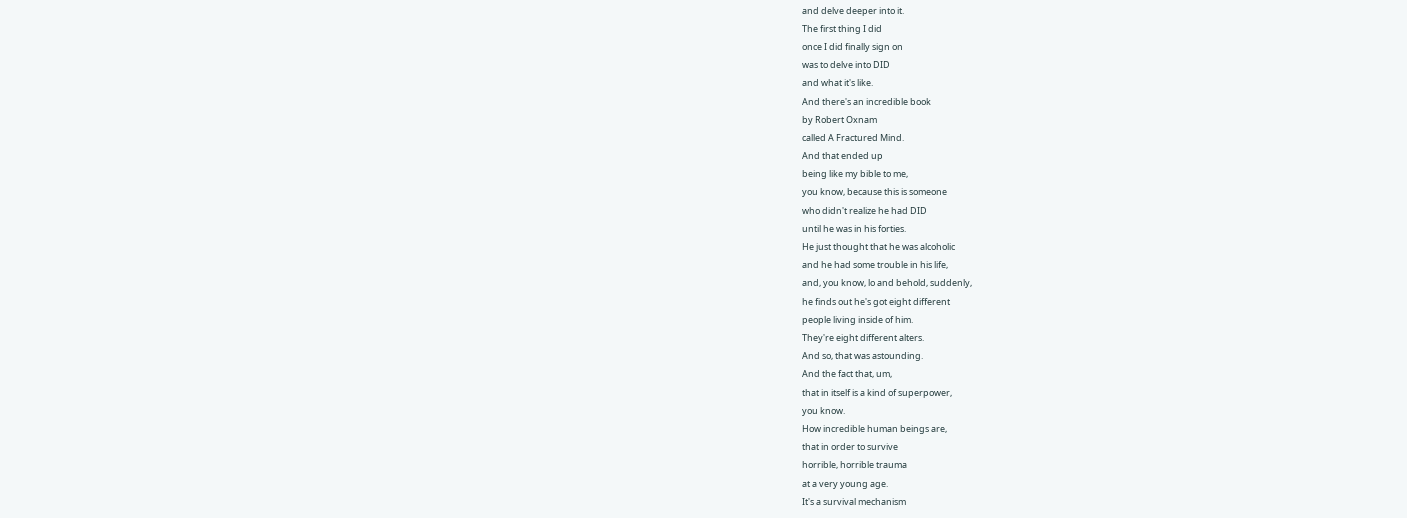and delve deeper into it.
The first thing I did
once I did finally sign on
was to delve into DID
and what it's like.
And there's an incredible book
by Robert Oxnam
called A Fractured Mind.
And that ended up
being like my bible to me,
you know, because this is someone
who didn't realize he had DID
until he was in his forties.
He just thought that he was alcoholic
and he had some trouble in his life,
and, you know, lo and behold, suddenly,
he finds out he's got eight different
people living inside of him.
They're eight different alters.
And so, that was astounding.
And the fact that, um,
that in itself is a kind of superpower,
you know.
How incredible human beings are,
that in order to survive
horrible, horrible trauma
at a very young age.
It's a survival mechanism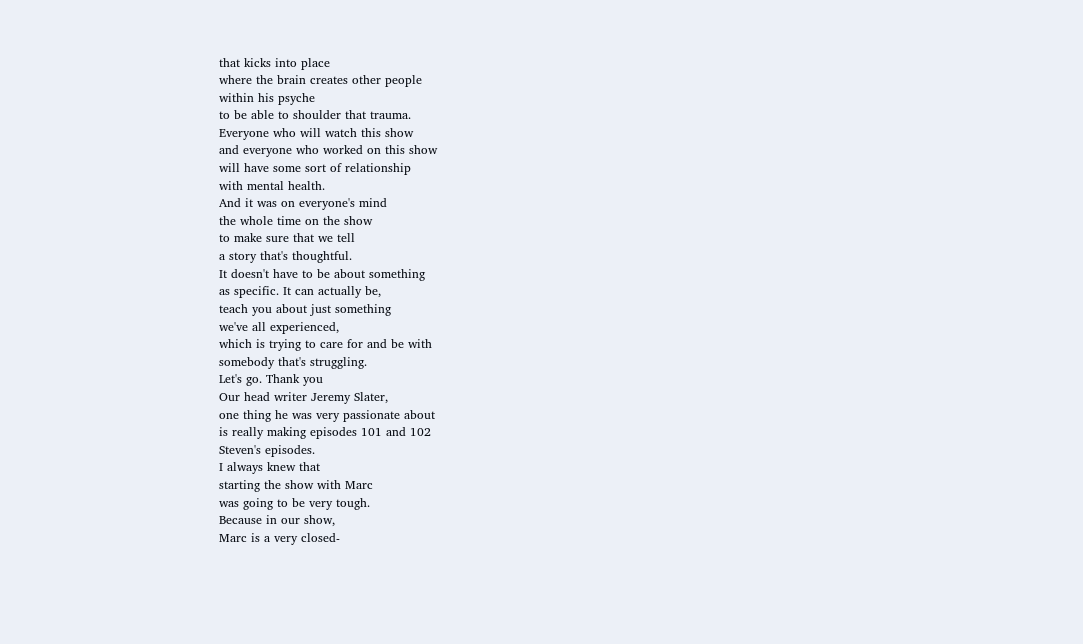that kicks into place
where the brain creates other people
within his psyche
to be able to shoulder that trauma.
Everyone who will watch this show
and everyone who worked on this show
will have some sort of relationship
with mental health.
And it was on everyone's mind
the whole time on the show
to make sure that we tell
a story that's thoughtful.
It doesn't have to be about something
as specific. It can actually be,
teach you about just something
we've all experienced,
which is trying to care for and be with
somebody that's struggling.
Let's go. Thank you
Our head writer Jeremy Slater,
one thing he was very passionate about
is really making episodes 101 and 102
Steven's episodes.
I always knew that
starting the show with Marc
was going to be very tough.
Because in our show,
Marc is a very closed-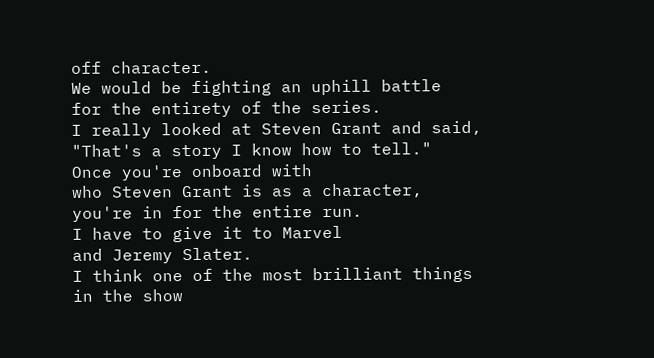off character.
We would be fighting an uphill battle
for the entirety of the series.
I really looked at Steven Grant and said,
"That's a story I know how to tell."
Once you're onboard with
who Steven Grant is as a character,
you're in for the entire run.
I have to give it to Marvel
and Jeremy Slater.
I think one of the most brilliant things
in the show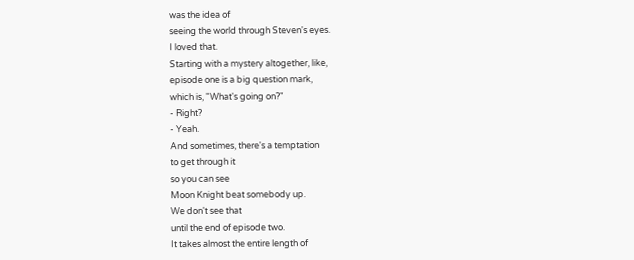was the idea of
seeing the world through Steven's eyes.
I loved that.
Starting with a mystery altogether, like,
episode one is a big question mark,
which is, "What's going on?"
- Right?
- Yeah.
And sometimes, there's a temptation
to get through it
so you can see
Moon Knight beat somebody up.
We don't see that
until the end of episode two.
It takes almost the entire length of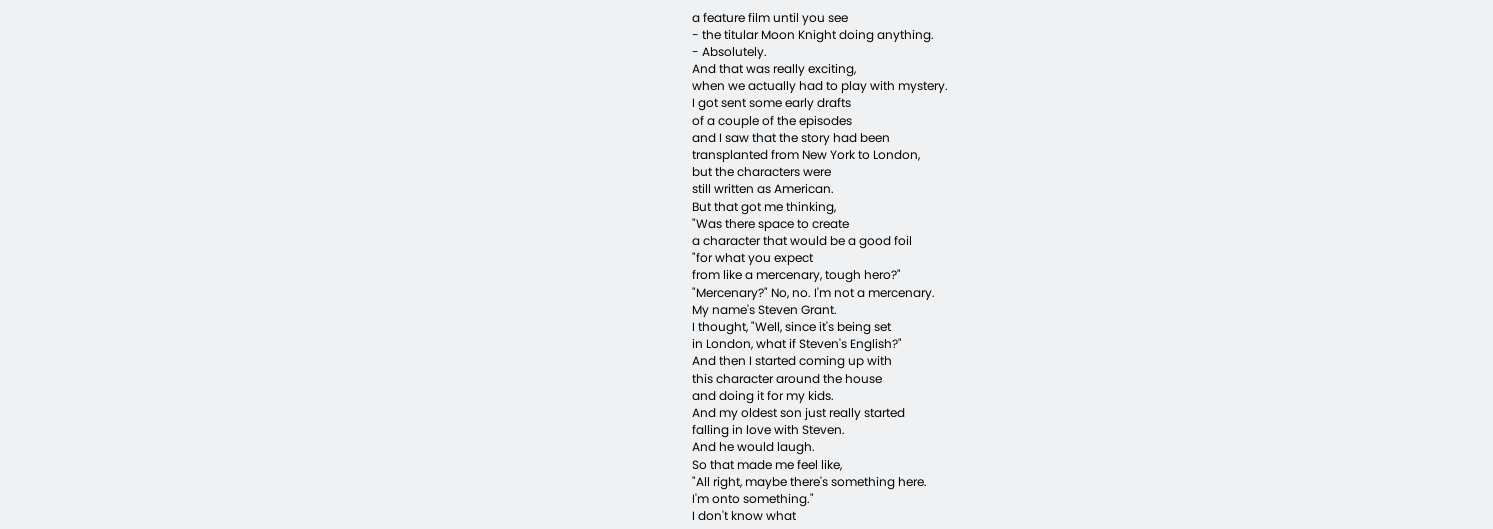a feature film until you see
- the titular Moon Knight doing anything.
- Absolutely.
And that was really exciting,
when we actually had to play with mystery.
I got sent some early drafts
of a couple of the episodes
and I saw that the story had been
transplanted from New York to London,
but the characters were
still written as American.
But that got me thinking,
"Was there space to create
a character that would be a good foil
"for what you expect
from like a mercenary, tough hero?"
"Mercenary?" No, no. I'm not a mercenary.
My name's Steven Grant.
I thought, "Well, since it's being set
in London, what if Steven's English?"
And then I started coming up with
this character around the house
and doing it for my kids.
And my oldest son just really started
falling in love with Steven.
And he would laugh.
So that made me feel like,
"All right, maybe there's something here.
I'm onto something."
I don't know what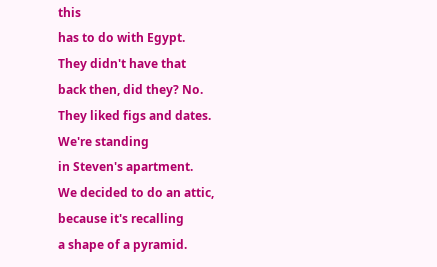this
has to do with Egypt.
They didn't have that
back then, did they? No.
They liked figs and dates.
We're standing
in Steven's apartment.
We decided to do an attic,
because it's recalling
a shape of a pyramid.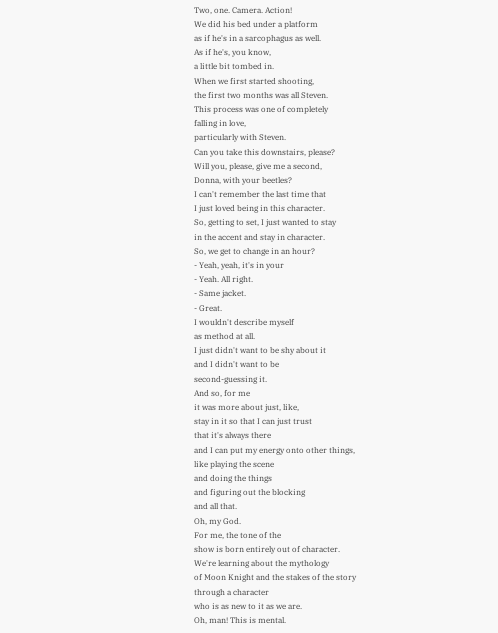Two, one. Camera. Action!
We did his bed under a platform
as if he's in a sarcophagus as well.
As if he's, you know,
a little bit tombed in.
When we first started shooting,
the first two months was all Steven.
This process was one of completely
falling in love,
particularly with Steven.
Can you take this downstairs, please?
Will you, please, give me a second,
Donna, with your beetles?
I can't remember the last time that
I just loved being in this character.
So, getting to set, I just wanted to stay
in the accent and stay in character.
So, we get to change in an hour?
- Yeah, yeah, it's in your
- Yeah. All right.
- Same jacket.
- Great.
I wouldn't describe myself
as method at all.
I just didn't want to be shy about it
and I didn't want to be
second-guessing it.
And so, for me
it was more about just, like,
stay in it so that I can just trust
that it's always there
and I can put my energy onto other things,
like playing the scene
and doing the things
and figuring out the blocking
and all that.
Oh, my God.
For me, the tone of the
show is born entirely out of character.
We're learning about the mythology
of Moon Knight and the stakes of the story
through a character
who is as new to it as we are.
Oh, man! This is mental.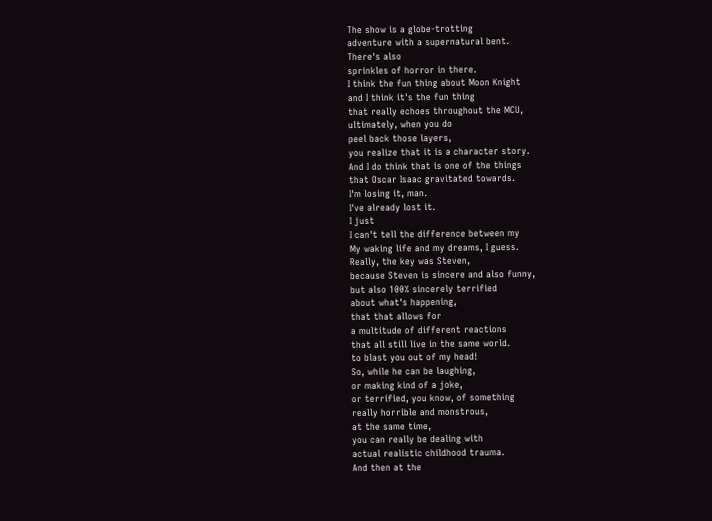The show is a globe-trotting
adventure with a supernatural bent.
There's also
sprinkles of horror in there.
I think the fun thing about Moon Knight
and I think it's the fun thing
that really echoes throughout the MCU,
ultimately, when you do
peel back those layers,
you realize that it is a character story.
And I do think that is one of the things
that Oscar Isaac gravitated towards.
I'm losing it, man.
I've already lost it.
I just
I can't tell the difference between my
My waking life and my dreams, I guess.
Really, the key was Steven,
because Steven is sincere and also funny,
but also 100% sincerely terrified
about what's happening,
that that allows for
a multitude of different reactions
that all still live in the same world.
to blast you out of my head!
So, while he can be laughing,
or making kind of a joke,
or terrified, you know, of something
really horrible and monstrous,
at the same time,
you can really be dealing with
actual realistic childhood trauma.
And then at the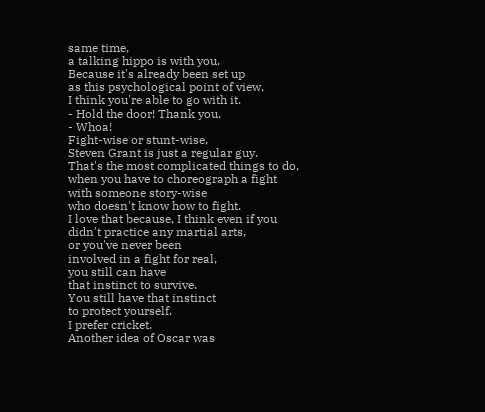same time,
a talking hippo is with you.
Because it's already been set up
as this psychological point of view,
I think you're able to go with it.
- Hold the door! Thank you.
- Whoa!
Fight-wise or stunt-wise,
Steven Grant is just a regular guy.
That's the most complicated things to do,
when you have to choreograph a fight
with someone story-wise
who doesn't know how to fight.
I love that because, I think even if you
didn't practice any martial arts,
or you've never been
involved in a fight for real,
you still can have
that instinct to survive.
You still have that instinct
to protect yourself.
I prefer cricket.
Another idea of Oscar was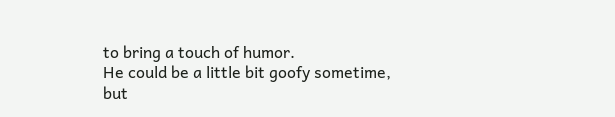to bring a touch of humor.
He could be a little bit goofy sometime,
but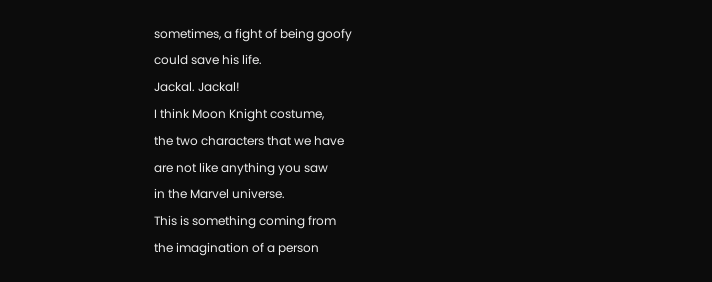sometimes, a fight of being goofy
could save his life.
Jackal. Jackal!
I think Moon Knight costume,
the two characters that we have
are not like anything you saw
in the Marvel universe.
This is something coming from
the imagination of a person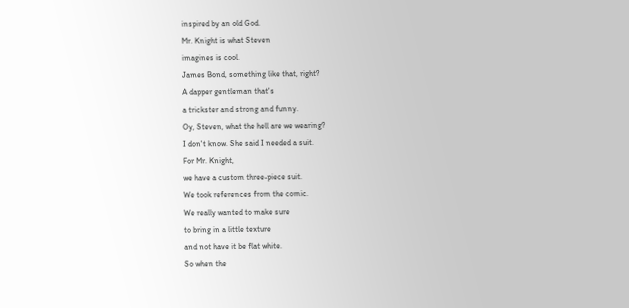inspired by an old God.
Mr. Knight is what Steven
imagines is cool.
James Bond, something like that, right?
A dapper gentleman that's
a trickster and strong and funny.
Oy, Steven, what the hell are we wearing?
I don't know. She said I needed a suit.
For Mr. Knight,
we have a custom three-piece suit.
We took references from the comic.
We really wanted to make sure
to bring in a little texture
and not have it be flat white.
So when the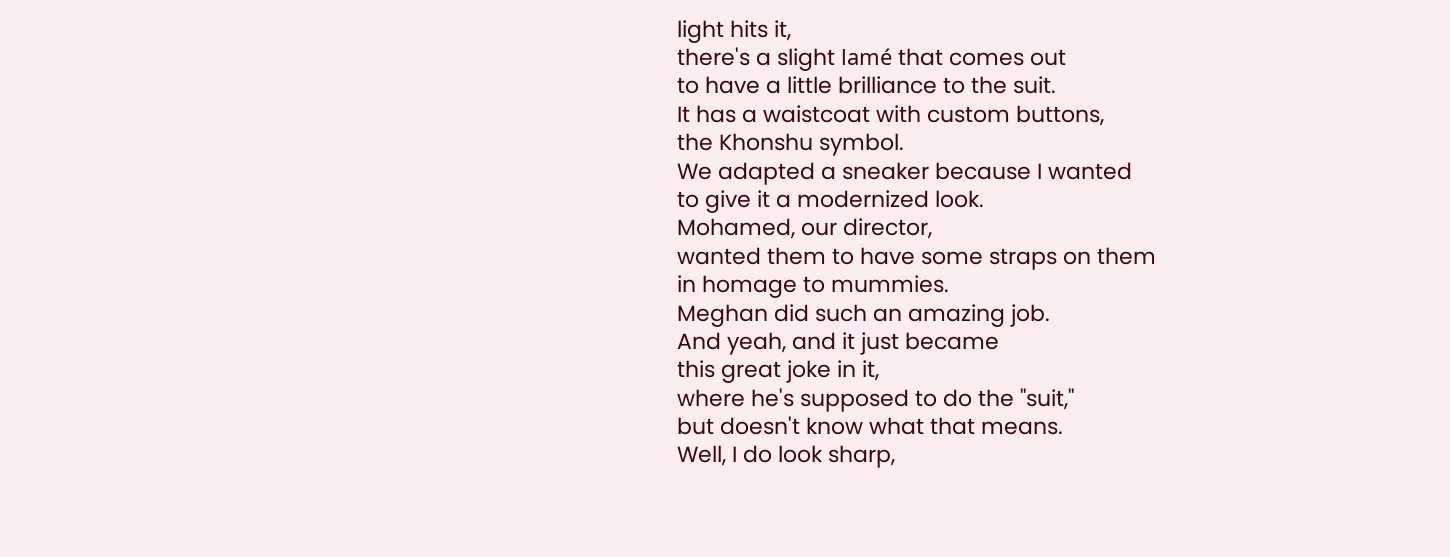light hits it,
there's a slight lamé that comes out
to have a little brilliance to the suit.
It has a waistcoat with custom buttons,
the Khonshu symbol.
We adapted a sneaker because I wanted
to give it a modernized look.
Mohamed, our director,
wanted them to have some straps on them
in homage to mummies.
Meghan did such an amazing job.
And yeah, and it just became
this great joke in it,
where he's supposed to do the "suit,"
but doesn't know what that means.
Well, I do look sharp,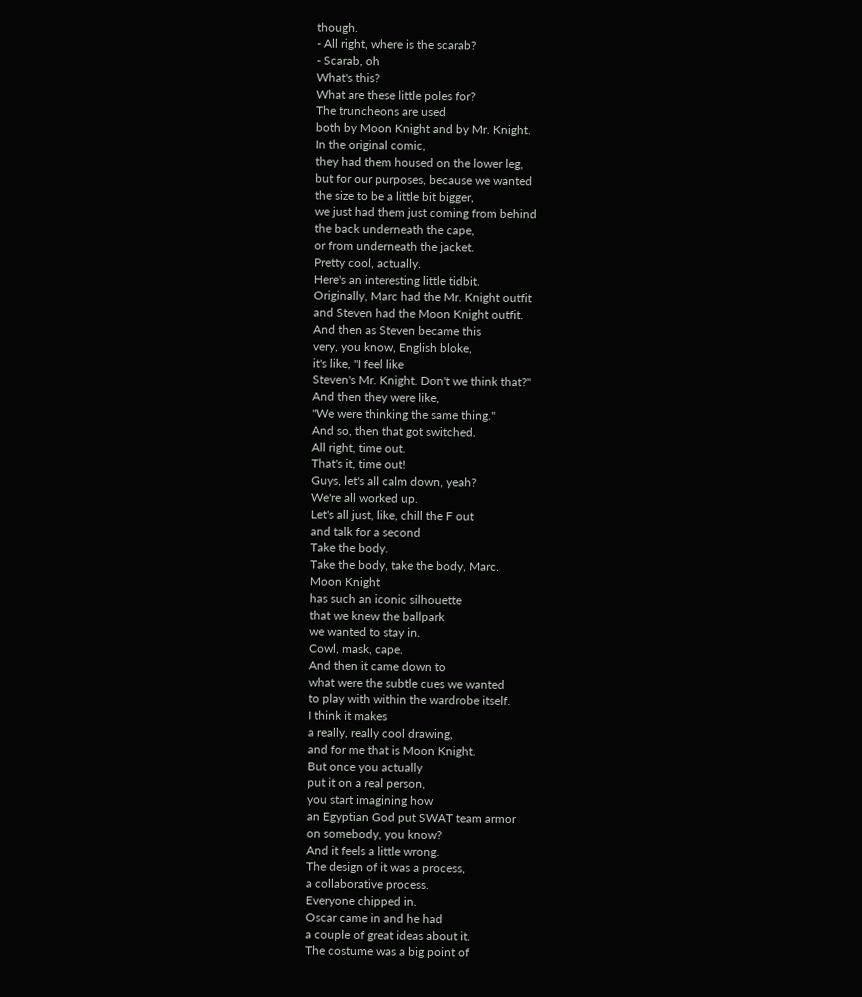though.
- All right, where is the scarab?
- Scarab, oh
What's this?
What are these little poles for?
The truncheons are used
both by Moon Knight and by Mr. Knight.
In the original comic,
they had them housed on the lower leg,
but for our purposes, because we wanted
the size to be a little bit bigger,
we just had them just coming from behind
the back underneath the cape,
or from underneath the jacket.
Pretty cool, actually.
Here's an interesting little tidbit.
Originally, Marc had the Mr. Knight outfit
and Steven had the Moon Knight outfit.
And then as Steven became this
very, you know, English bloke,
it's like, "I feel like
Steven's Mr. Knight. Don't we think that?"
And then they were like,
"We were thinking the same thing."
And so, then that got switched.
All right, time out.
That's it, time out!
Guys, let's all calm down, yeah?
We're all worked up.
Let's all just, like, chill the F out
and talk for a second
Take the body.
Take the body, take the body, Marc.
Moon Knight
has such an iconic silhouette
that we knew the ballpark
we wanted to stay in.
Cowl, mask, cape.
And then it came down to
what were the subtle cues we wanted
to play with within the wardrobe itself.
I think it makes
a really, really cool drawing,
and for me that is Moon Knight.
But once you actually
put it on a real person,
you start imagining how
an Egyptian God put SWAT team armor
on somebody, you know?
And it feels a little wrong.
The design of it was a process,
a collaborative process.
Everyone chipped in.
Oscar came in and he had
a couple of great ideas about it.
The costume was a big point of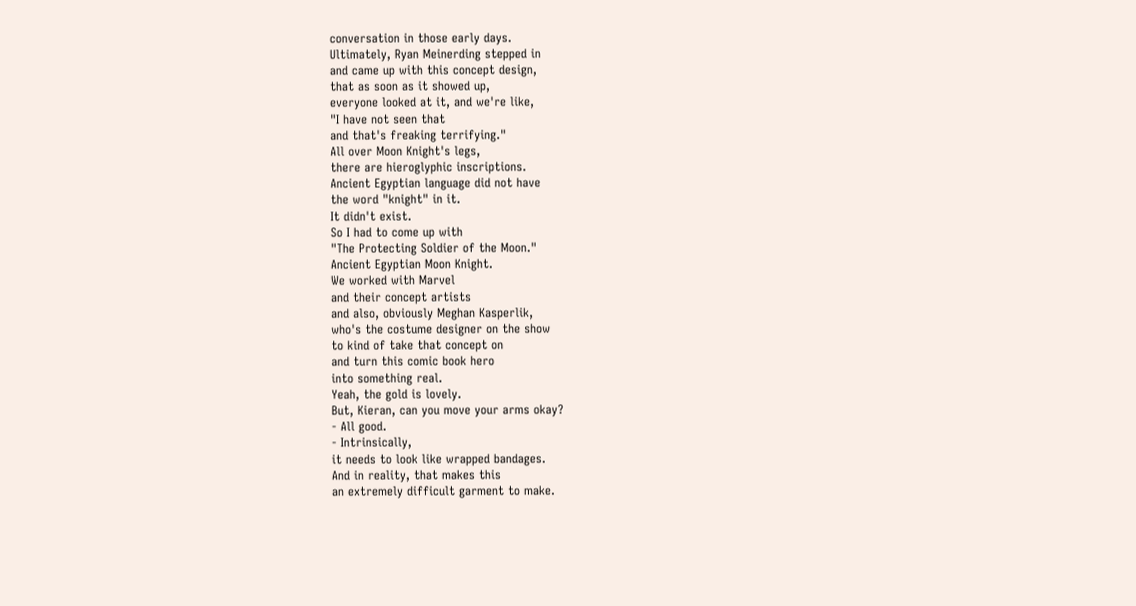conversation in those early days.
Ultimately, Ryan Meinerding stepped in
and came up with this concept design,
that as soon as it showed up,
everyone looked at it, and we're like,
"I have not seen that
and that's freaking terrifying."
All over Moon Knight's legs,
there are hieroglyphic inscriptions.
Ancient Egyptian language did not have
the word "knight" in it.
It didn't exist.
So I had to come up with
"The Protecting Soldier of the Moon."
Ancient Egyptian Moon Knight.
We worked with Marvel
and their concept artists
and also, obviously Meghan Kasperlik,
who's the costume designer on the show
to kind of take that concept on
and turn this comic book hero
into something real.
Yeah, the gold is lovely.
But, Kieran, can you move your arms okay?
- All good.
- Intrinsically,
it needs to look like wrapped bandages.
And in reality, that makes this
an extremely difficult garment to make.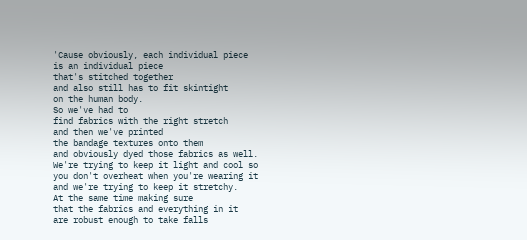'Cause obviously, each individual piece
is an individual piece
that's stitched together
and also still has to fit skintight
on the human body.
So we've had to
find fabrics with the right stretch
and then we've printed
the bandage textures onto them
and obviously dyed those fabrics as well.
We're trying to keep it light and cool so
you don't overheat when you're wearing it
and we're trying to keep it stretchy.
At the same time making sure
that the fabrics and everything in it
are robust enough to take falls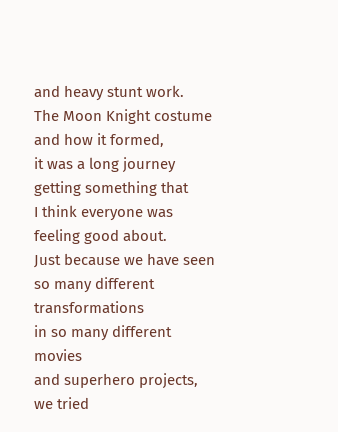and heavy stunt work.
The Moon Knight costume
and how it formed,
it was a long journey
getting something that
I think everyone was feeling good about.
Just because we have seen
so many different transformations
in so many different movies
and superhero projects,
we tried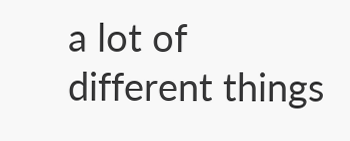a lot of different things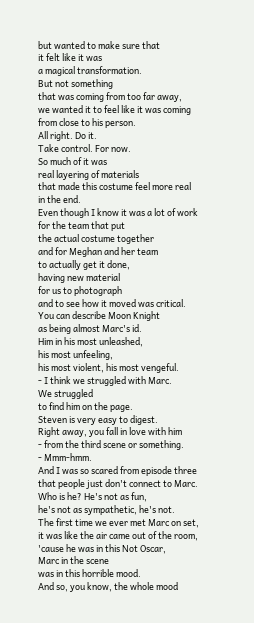but wanted to make sure that
it felt like it was
a magical transformation.
But not something
that was coming from too far away,
we wanted it to feel like it was coming
from close to his person.
All right. Do it.
Take control. For now.
So much of it was
real layering of materials
that made this costume feel more real
in the end.
Even though I know it was a lot of work
for the team that put
the actual costume together
and for Meghan and her team
to actually get it done,
having new material
for us to photograph
and to see how it moved was critical.
You can describe Moon Knight
as being almost Marc's id.
Him in his most unleashed,
his most unfeeling,
his most violent, his most vengeful.
- I think we struggled with Marc.
We struggled
to find him on the page.
Steven is very easy to digest.
Right away, you fall in love with him
- from the third scene or something.
- Mmm-hmm.
And I was so scared from episode three
that people just don't connect to Marc.
Who is he? He's not as fun,
he's not as sympathetic, he's not.
The first time we ever met Marc on set,
it was like the air came out of the room,
'cause he was in this Not Oscar,
Marc in the scene
was in this horrible mood.
And so, you know, the whole mood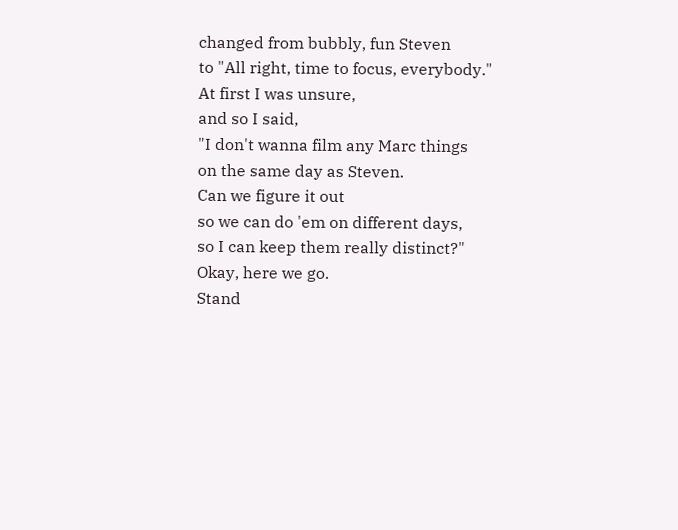changed from bubbly, fun Steven
to "All right, time to focus, everybody."
At first I was unsure,
and so I said,
"I don't wanna film any Marc things
on the same day as Steven.
Can we figure it out
so we can do 'em on different days,
so I can keep them really distinct?"
Okay, here we go.
Stand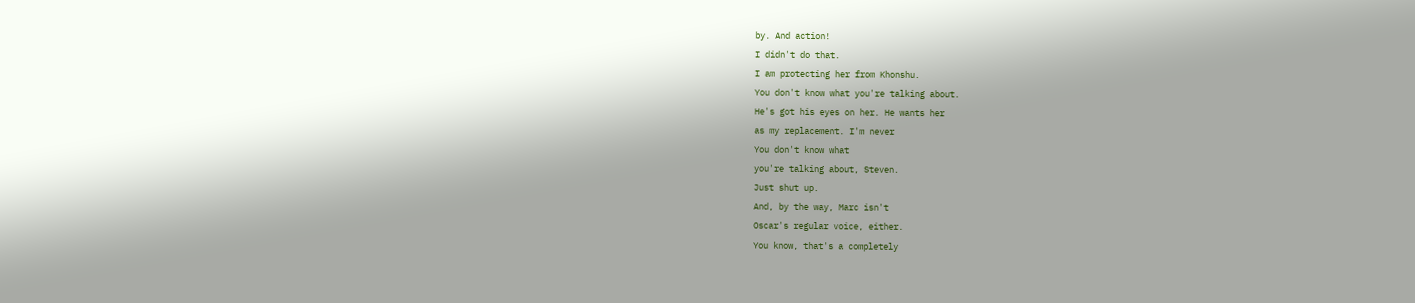by. And action!
I didn't do that.
I am protecting her from Khonshu.
You don't know what you're talking about.
He's got his eyes on her. He wants her
as my replacement. I'm never
You don't know what
you're talking about, Steven.
Just shut up.
And, by the way, Marc isn't
Oscar's regular voice, either.
You know, that's a completely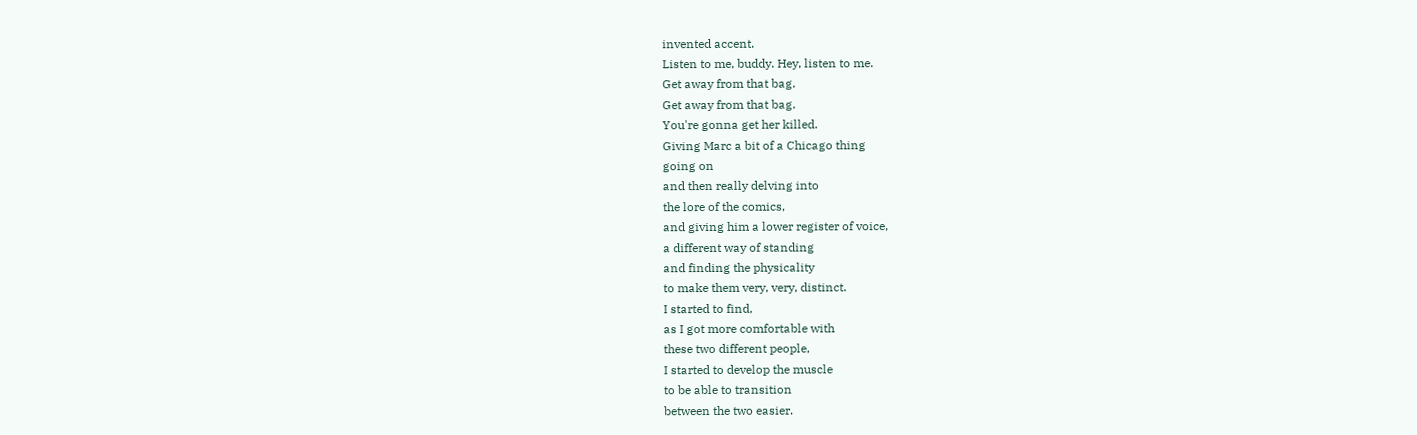invented accent.
Listen to me, buddy. Hey, listen to me.
Get away from that bag.
Get away from that bag.
You're gonna get her killed.
Giving Marc a bit of a Chicago thing
going on
and then really delving into
the lore of the comics,
and giving him a lower register of voice,
a different way of standing
and finding the physicality
to make them very, very, distinct.
I started to find,
as I got more comfortable with
these two different people,
I started to develop the muscle
to be able to transition
between the two easier.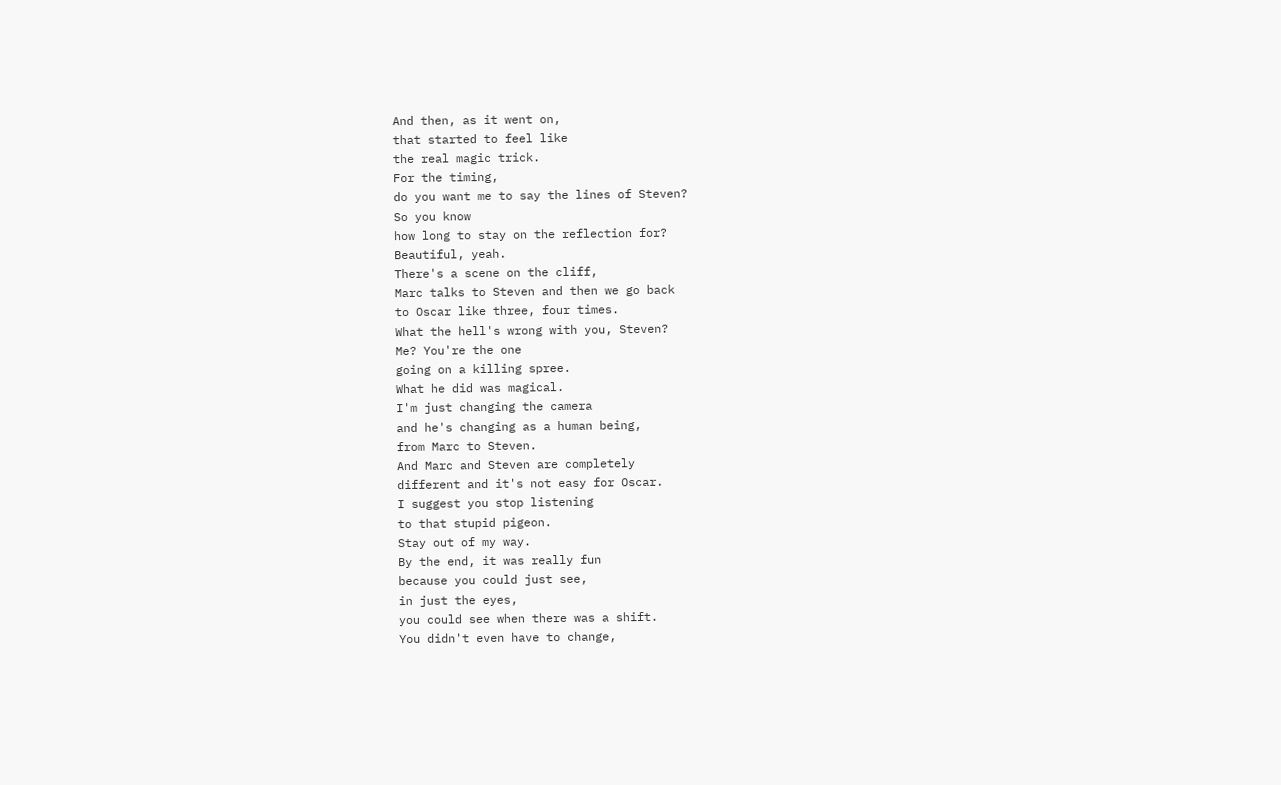And then, as it went on,
that started to feel like
the real magic trick.
For the timing,
do you want me to say the lines of Steven?
So you know
how long to stay on the reflection for?
Beautiful, yeah.
There's a scene on the cliff,
Marc talks to Steven and then we go back
to Oscar like three, four times.
What the hell's wrong with you, Steven?
Me? You're the one
going on a killing spree.
What he did was magical.
I'm just changing the camera
and he's changing as a human being,
from Marc to Steven.
And Marc and Steven are completely
different and it's not easy for Oscar.
I suggest you stop listening
to that stupid pigeon.
Stay out of my way.
By the end, it was really fun
because you could just see,
in just the eyes,
you could see when there was a shift.
You didn't even have to change,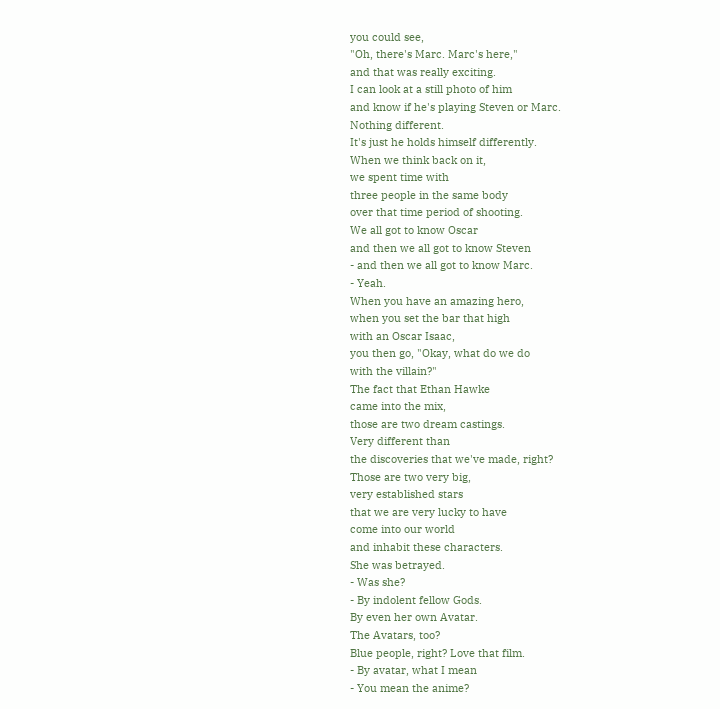you could see,
"Oh, there's Marc. Marc's here,"
and that was really exciting.
I can look at a still photo of him
and know if he's playing Steven or Marc.
Nothing different.
It's just he holds himself differently.
When we think back on it,
we spent time with
three people in the same body
over that time period of shooting.
We all got to know Oscar
and then we all got to know Steven
- and then we all got to know Marc.
- Yeah.
When you have an amazing hero,
when you set the bar that high
with an Oscar Isaac,
you then go, "Okay, what do we do
with the villain?"
The fact that Ethan Hawke
came into the mix,
those are two dream castings.
Very different than
the discoveries that we've made, right?
Those are two very big,
very established stars
that we are very lucky to have
come into our world
and inhabit these characters.
She was betrayed.
- Was she?
- By indolent fellow Gods.
By even her own Avatar.
The Avatars, too?
Blue people, right? Love that film.
- By avatar, what I mean
- You mean the anime?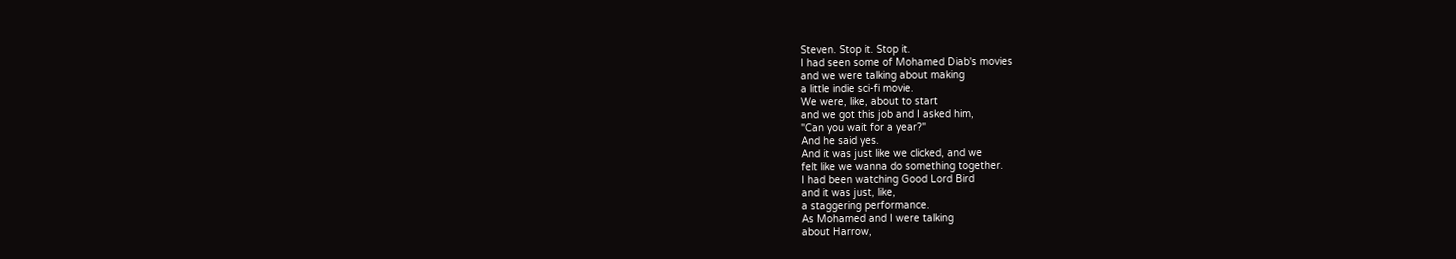Steven. Stop it. Stop it.
I had seen some of Mohamed Diab's movies
and we were talking about making
a little indie sci-fi movie.
We were, like, about to start
and we got this job and I asked him,
"Can you wait for a year?"
And he said yes.
And it was just like we clicked, and we
felt like we wanna do something together.
I had been watching Good Lord Bird
and it was just, like,
a staggering performance.
As Mohamed and I were talking
about Harrow,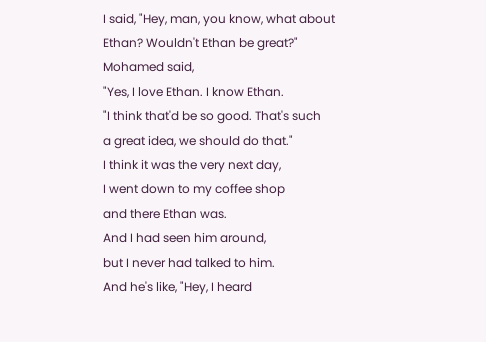I said, "Hey, man, you know, what about
Ethan? Wouldn't Ethan be great?"
Mohamed said,
"Yes, I love Ethan. I know Ethan.
"I think that'd be so good. That's such
a great idea, we should do that."
I think it was the very next day,
I went down to my coffee shop
and there Ethan was.
And I had seen him around,
but I never had talked to him.
And he's like, "Hey, I heard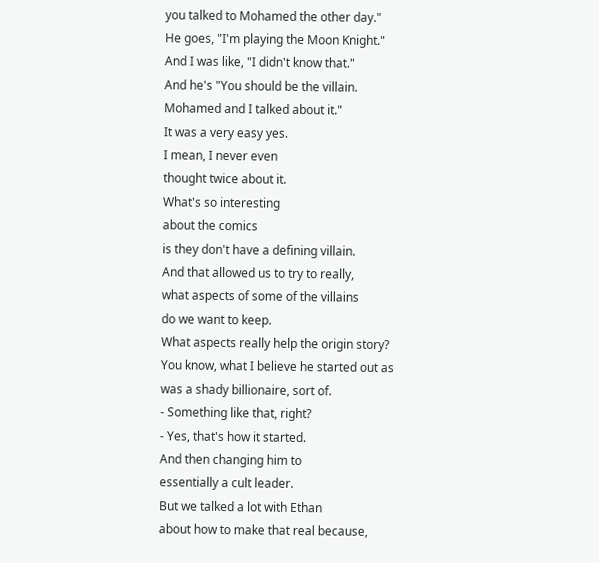you talked to Mohamed the other day."
He goes, "I'm playing the Moon Knight."
And I was like, "I didn't know that."
And he's "You should be the villain.
Mohamed and I talked about it."
It was a very easy yes.
I mean, I never even
thought twice about it.
What's so interesting
about the comics
is they don't have a defining villain.
And that allowed us to try to really,
what aspects of some of the villains
do we want to keep.
What aspects really help the origin story?
You know, what I believe he started out as
was a shady billionaire, sort of.
- Something like that, right?
- Yes, that's how it started.
And then changing him to
essentially a cult leader.
But we talked a lot with Ethan
about how to make that real because,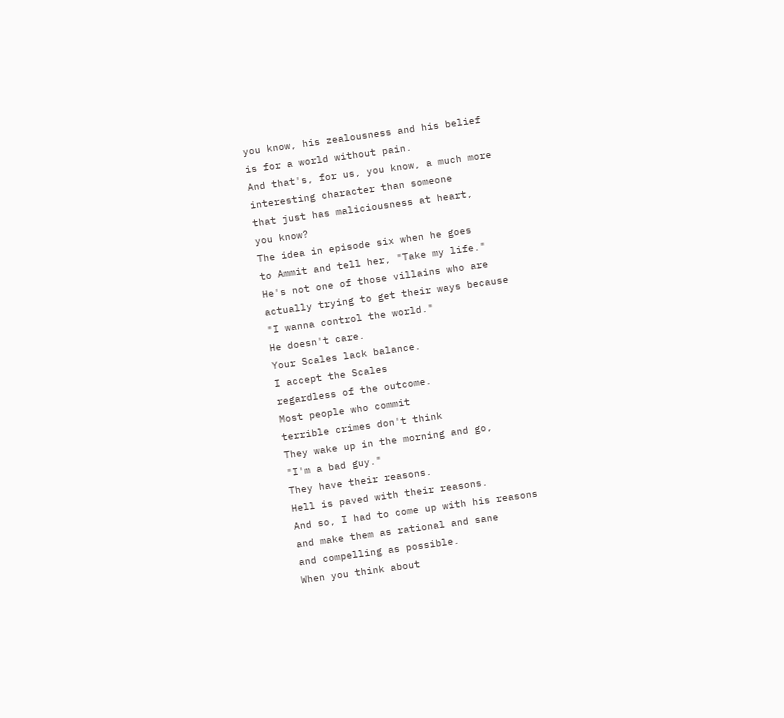you know, his zealousness and his belief
is for a world without pain.
And that's, for us, you know, a much more
interesting character than someone
that just has maliciousness at heart,
you know?
The idea in episode six when he goes
to Ammit and tell her, "Take my life."
He's not one of those villains who are
actually trying to get their ways because
"I wanna control the world."
He doesn't care.
Your Scales lack balance.
I accept the Scales
regardless of the outcome.
Most people who commit
terrible crimes don't think
They wake up in the morning and go,
"I'm a bad guy."
They have their reasons.
Hell is paved with their reasons.
And so, I had to come up with his reasons
and make them as rational and sane
and compelling as possible.
When you think about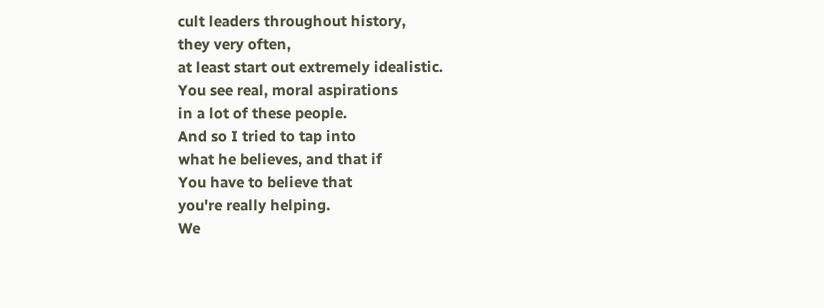cult leaders throughout history,
they very often,
at least start out extremely idealistic.
You see real, moral aspirations
in a lot of these people.
And so I tried to tap into
what he believes, and that if
You have to believe that
you're really helping.
We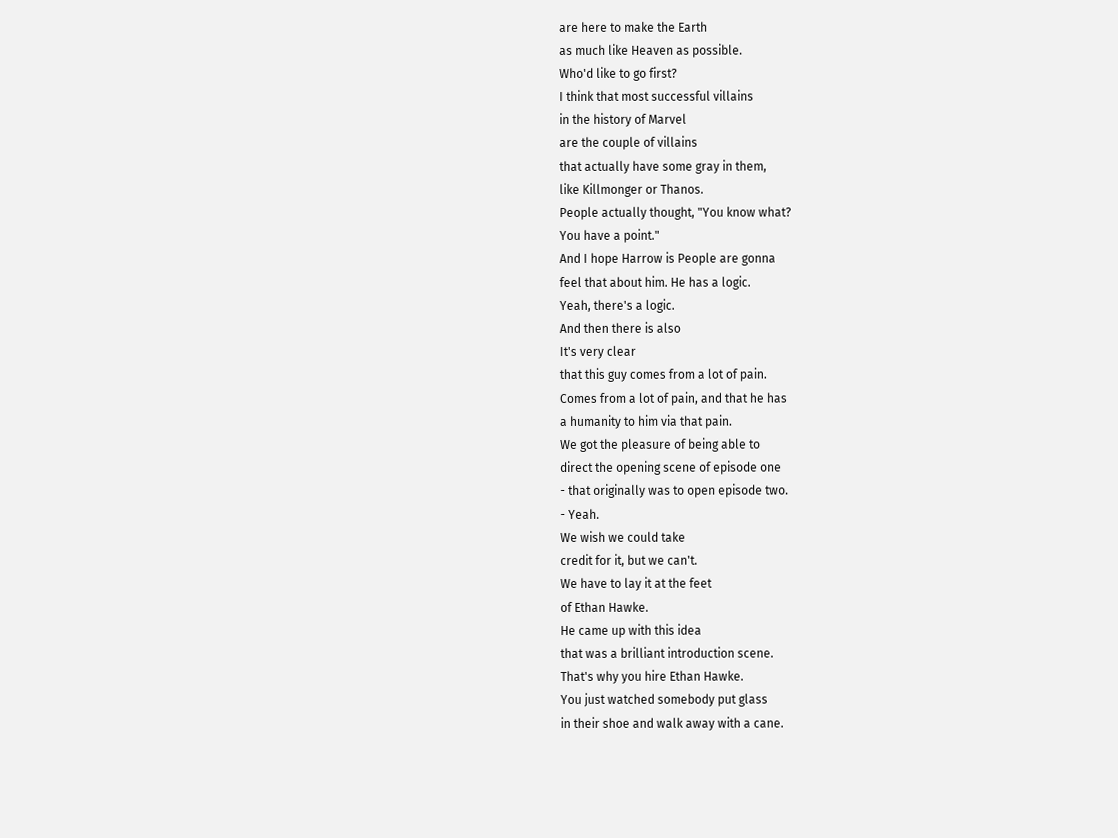are here to make the Earth
as much like Heaven as possible.
Who'd like to go first?
I think that most successful villains
in the history of Marvel
are the couple of villains
that actually have some gray in them,
like Killmonger or Thanos.
People actually thought, "You know what?
You have a point."
And I hope Harrow is People are gonna
feel that about him. He has a logic.
Yeah, there's a logic.
And then there is also
It's very clear
that this guy comes from a lot of pain.
Comes from a lot of pain, and that he has
a humanity to him via that pain.
We got the pleasure of being able to
direct the opening scene of episode one
- that originally was to open episode two.
- Yeah.
We wish we could take
credit for it, but we can't.
We have to lay it at the feet
of Ethan Hawke.
He came up with this idea
that was a brilliant introduction scene.
That's why you hire Ethan Hawke.
You just watched somebody put glass
in their shoe and walk away with a cane.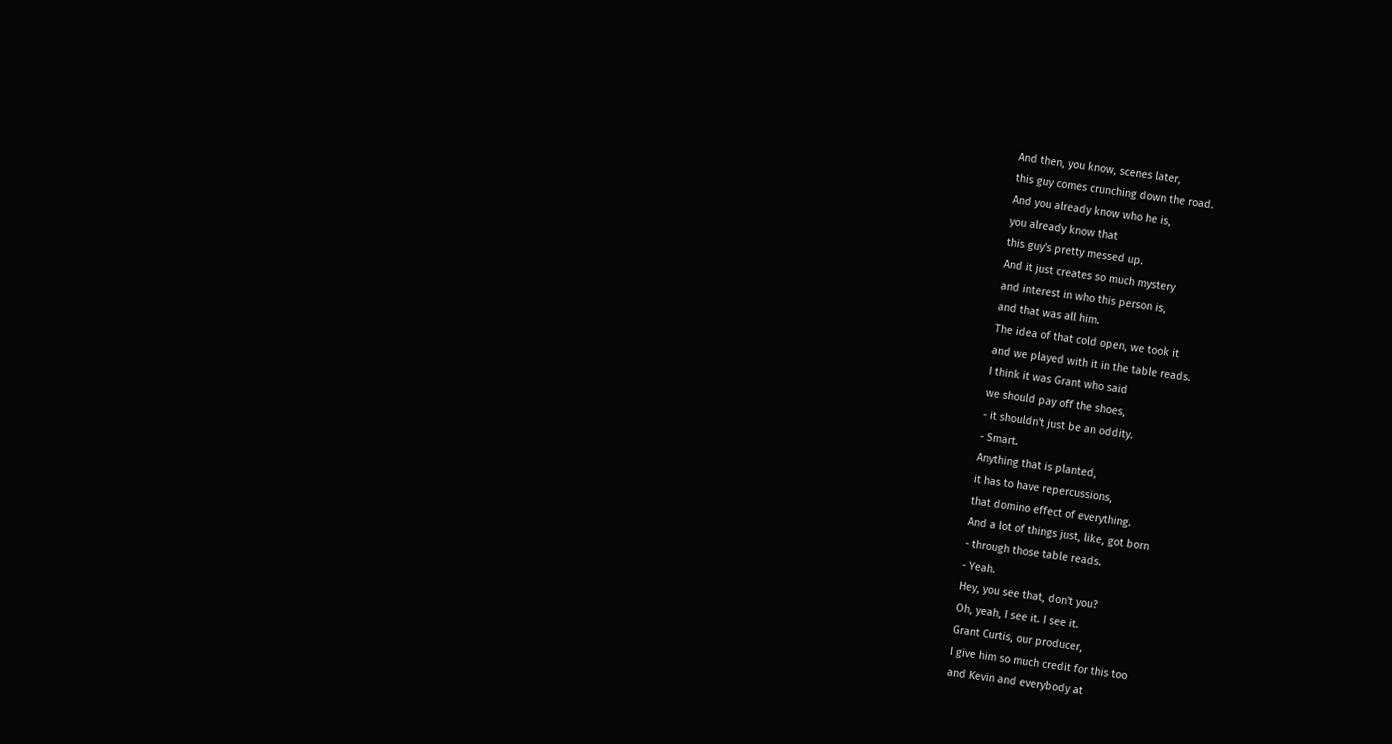And then, you know, scenes later,
this guy comes crunching down the road.
And you already know who he is,
you already know that
this guy's pretty messed up.
And it just creates so much mystery
and interest in who this person is,
and that was all him.
The idea of that cold open, we took it
and we played with it in the table reads.
I think it was Grant who said
we should pay off the shoes,
- it shouldn't just be an oddity.
- Smart.
Anything that is planted,
it has to have repercussions,
that domino effect of everything.
And a lot of things just, like, got born
- through those table reads.
- Yeah.
Hey, you see that, don't you?
Oh, yeah, I see it. I see it.
Grant Curtis, our producer,
I give him so much credit for this too
and Kevin and everybody at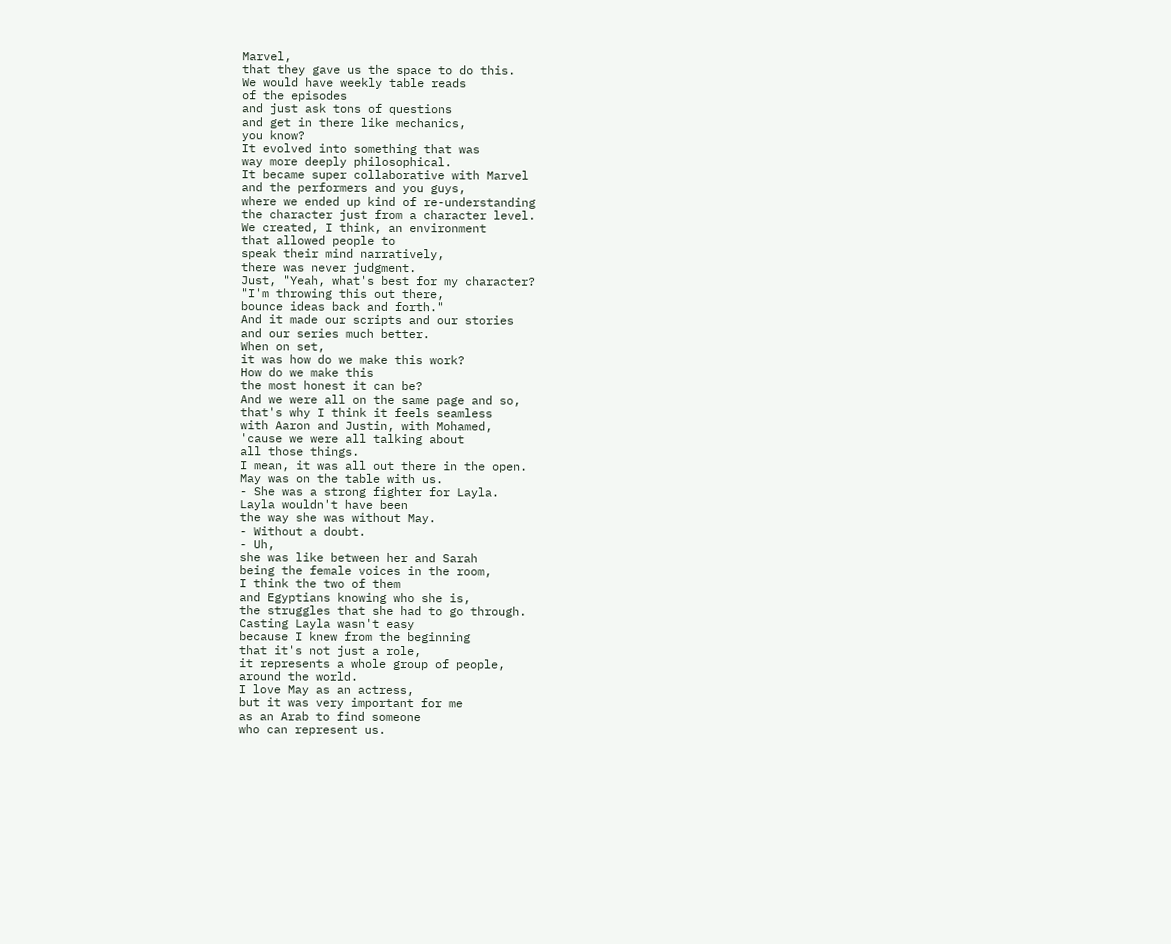Marvel,
that they gave us the space to do this.
We would have weekly table reads
of the episodes
and just ask tons of questions
and get in there like mechanics,
you know?
It evolved into something that was
way more deeply philosophical.
It became super collaborative with Marvel
and the performers and you guys,
where we ended up kind of re-understanding
the character just from a character level.
We created, I think, an environment
that allowed people to
speak their mind narratively,
there was never judgment.
Just, "Yeah, what's best for my character?
"I'm throwing this out there,
bounce ideas back and forth."
And it made our scripts and our stories
and our series much better.
When on set,
it was how do we make this work?
How do we make this
the most honest it can be?
And we were all on the same page and so,
that's why I think it feels seamless
with Aaron and Justin, with Mohamed,
'cause we were all talking about
all those things.
I mean, it was all out there in the open.
May was on the table with us.
- She was a strong fighter for Layla.
Layla wouldn't have been
the way she was without May.
- Without a doubt.
- Uh,
she was like between her and Sarah
being the female voices in the room,
I think the two of them
and Egyptians knowing who she is,
the struggles that she had to go through.
Casting Layla wasn't easy
because I knew from the beginning
that it's not just a role,
it represents a whole group of people,
around the world.
I love May as an actress,
but it was very important for me
as an Arab to find someone
who can represent us.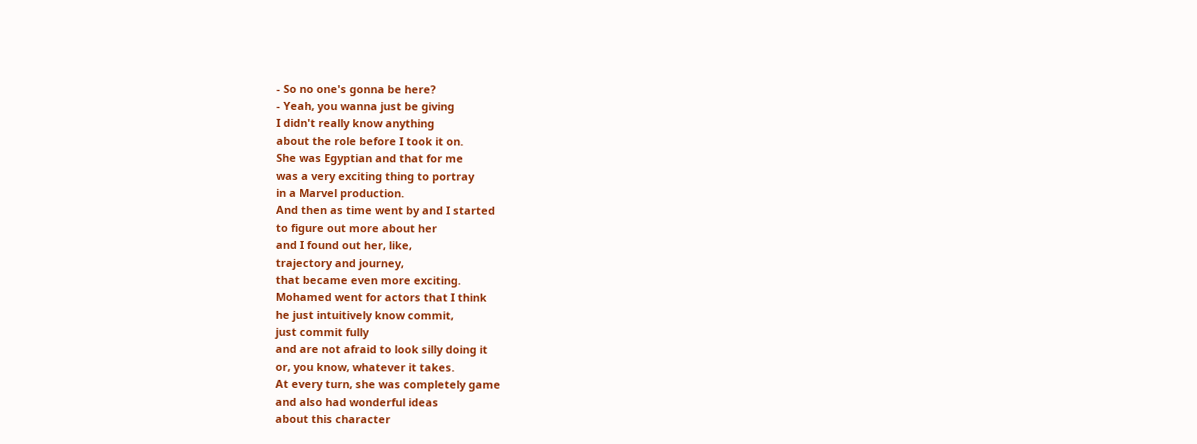- So no one's gonna be here?
- Yeah, you wanna just be giving
I didn't really know anything
about the role before I took it on.
She was Egyptian and that for me
was a very exciting thing to portray
in a Marvel production.
And then as time went by and I started
to figure out more about her
and I found out her, like,
trajectory and journey,
that became even more exciting.
Mohamed went for actors that I think
he just intuitively know commit,
just commit fully
and are not afraid to look silly doing it
or, you know, whatever it takes.
At every turn, she was completely game
and also had wonderful ideas
about this character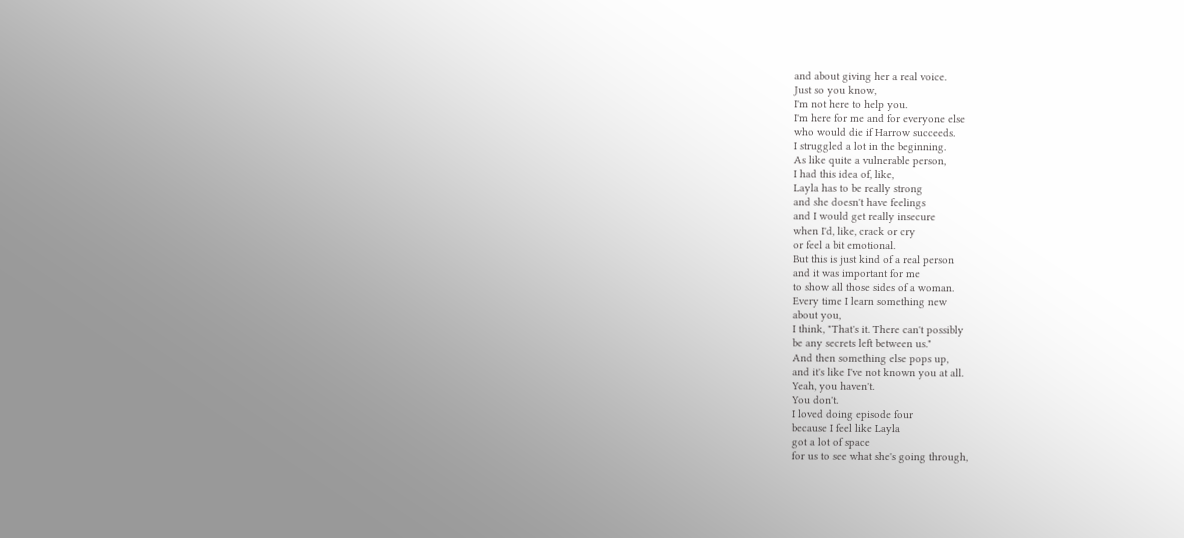and about giving her a real voice.
Just so you know,
I'm not here to help you.
I'm here for me and for everyone else
who would die if Harrow succeeds.
I struggled a lot in the beginning.
As like quite a vulnerable person,
I had this idea of, like,
Layla has to be really strong
and she doesn't have feelings
and I would get really insecure
when I'd, like, crack or cry
or feel a bit emotional.
But this is just kind of a real person
and it was important for me
to show all those sides of a woman.
Every time I learn something new
about you,
I think, "That's it. There can't possibly
be any secrets left between us."
And then something else pops up,
and it's like I've not known you at all.
Yeah, you haven't.
You don't.
I loved doing episode four
because I feel like Layla
got a lot of space
for us to see what she's going through,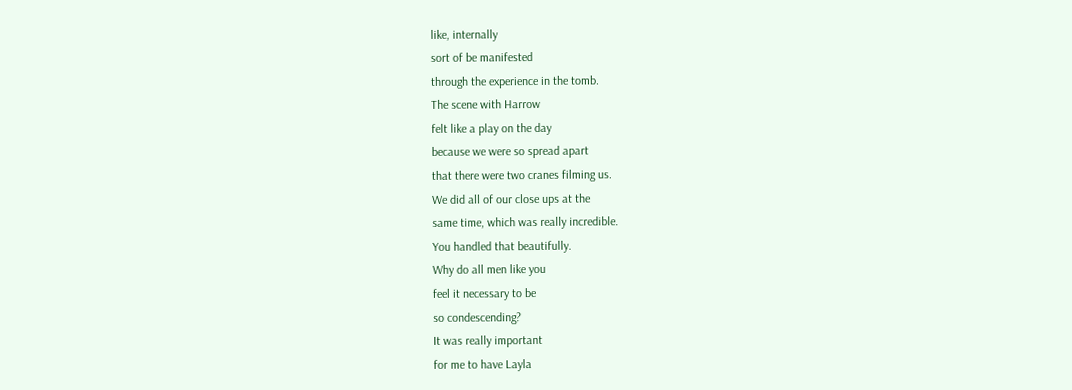like, internally
sort of be manifested
through the experience in the tomb.
The scene with Harrow
felt like a play on the day
because we were so spread apart
that there were two cranes filming us.
We did all of our close ups at the
same time, which was really incredible.
You handled that beautifully.
Why do all men like you
feel it necessary to be
so condescending?
It was really important
for me to have Layla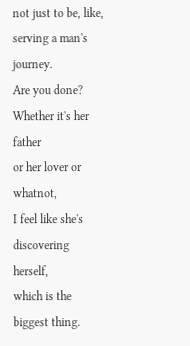not just to be, like,
serving a man's journey.
Are you done?
Whether it's her father
or her lover or whatnot,
I feel like she's discovering herself,
which is the biggest thing.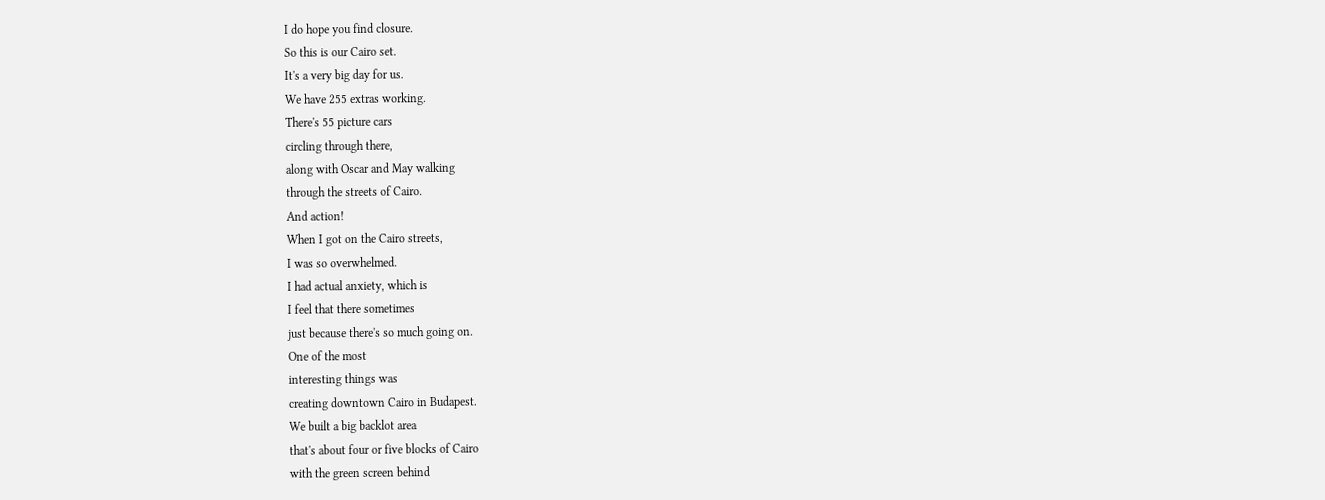I do hope you find closure.
So this is our Cairo set.
It's a very big day for us.
We have 255 extras working.
There's 55 picture cars
circling through there,
along with Oscar and May walking
through the streets of Cairo.
And action!
When I got on the Cairo streets,
I was so overwhelmed.
I had actual anxiety, which is
I feel that there sometimes
just because there's so much going on.
One of the most
interesting things was
creating downtown Cairo in Budapest.
We built a big backlot area
that's about four or five blocks of Cairo
with the green screen behind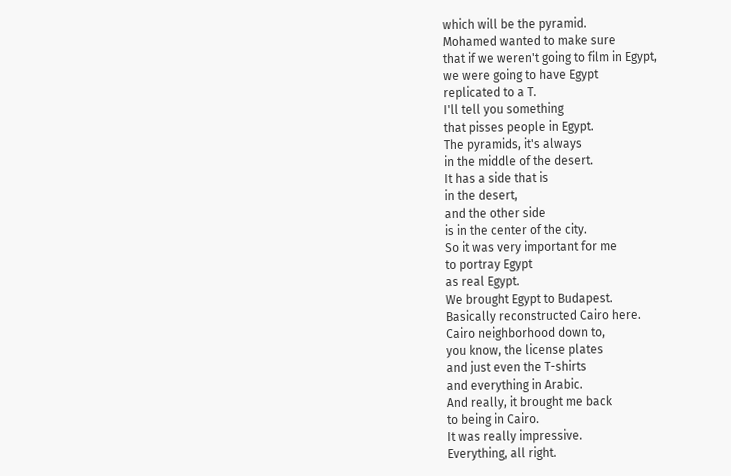which will be the pyramid.
Mohamed wanted to make sure
that if we weren't going to film in Egypt,
we were going to have Egypt
replicated to a T.
I'll tell you something
that pisses people in Egypt.
The pyramids, it's always
in the middle of the desert.
It has a side that is
in the desert,
and the other side
is in the center of the city.
So it was very important for me
to portray Egypt
as real Egypt.
We brought Egypt to Budapest.
Basically reconstructed Cairo here.
Cairo neighborhood down to,
you know, the license plates
and just even the T-shirts
and everything in Arabic.
And really, it brought me back
to being in Cairo.
It was really impressive.
Everything, all right.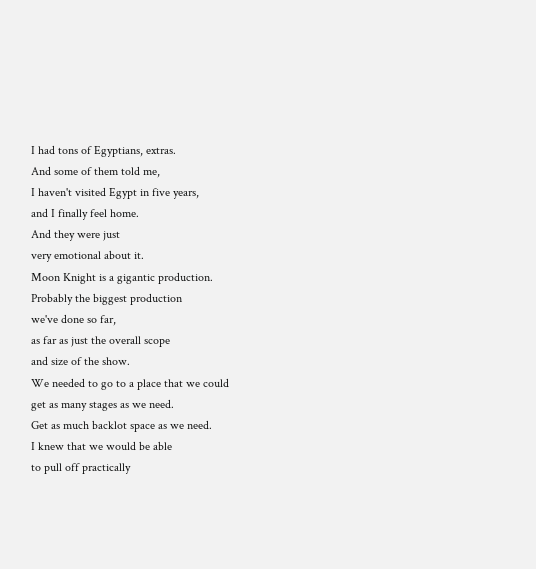I had tons of Egyptians, extras.
And some of them told me,
I haven't visited Egypt in five years,
and I finally feel home.
And they were just
very emotional about it.
Moon Knight is a gigantic production.
Probably the biggest production
we've done so far,
as far as just the overall scope
and size of the show.
We needed to go to a place that we could
get as many stages as we need.
Get as much backlot space as we need.
I knew that we would be able
to pull off practically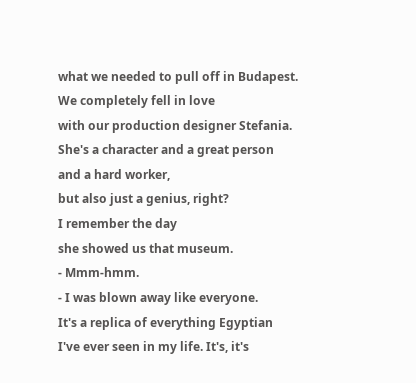what we needed to pull off in Budapest.
We completely fell in love
with our production designer Stefania.
She's a character and a great person
and a hard worker,
but also just a genius, right?
I remember the day
she showed us that museum.
- Mmm-hmm.
- I was blown away like everyone.
It's a replica of everything Egyptian
I've ever seen in my life. It's, it's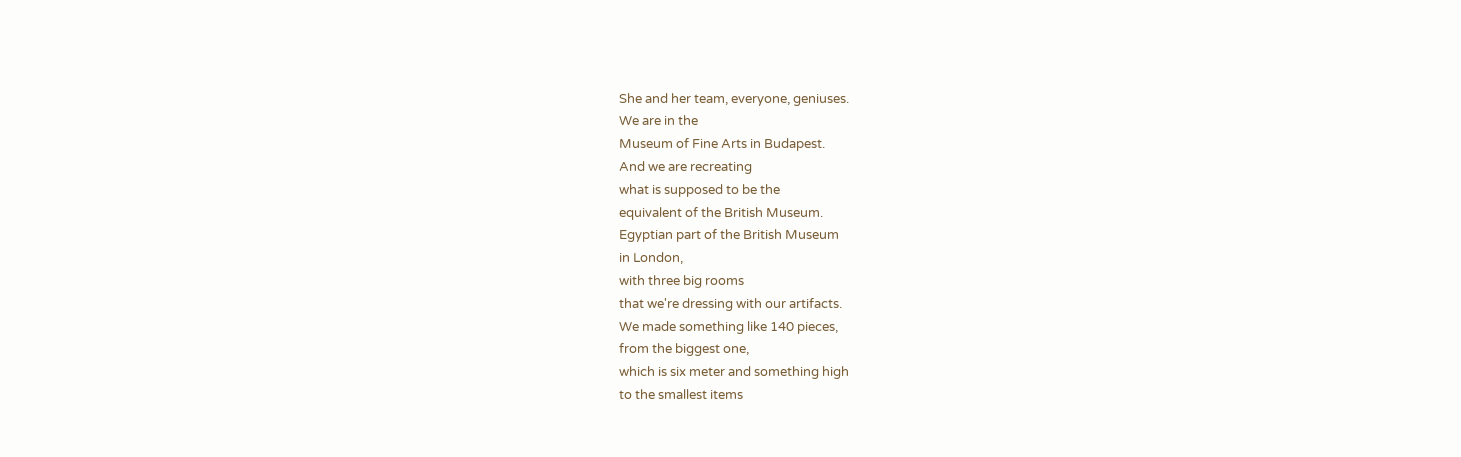She and her team, everyone, geniuses.
We are in the
Museum of Fine Arts in Budapest.
And we are recreating
what is supposed to be the
equivalent of the British Museum.
Egyptian part of the British Museum
in London,
with three big rooms
that we're dressing with our artifacts.
We made something like 140 pieces,
from the biggest one,
which is six meter and something high
to the smallest items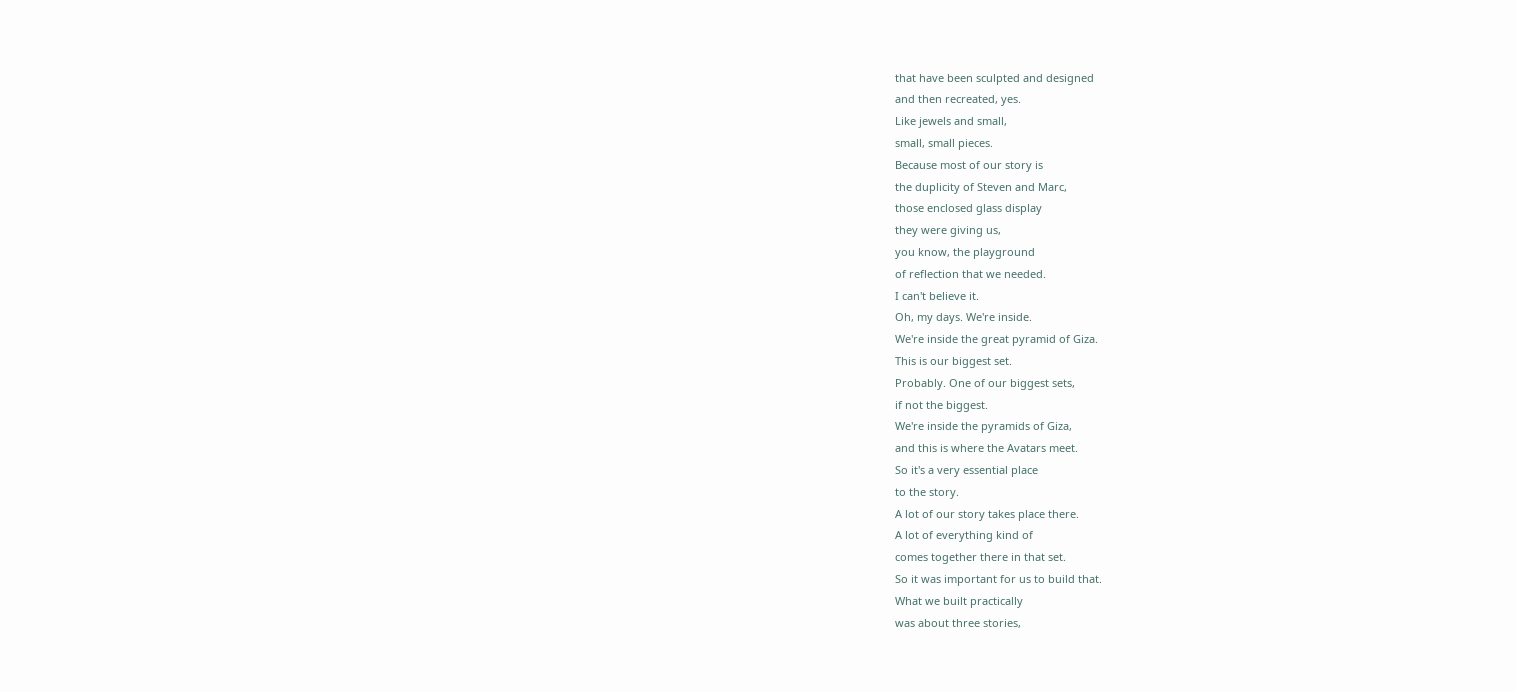that have been sculpted and designed
and then recreated, yes.
Like jewels and small,
small, small pieces.
Because most of our story is
the duplicity of Steven and Marc,
those enclosed glass display
they were giving us,
you know, the playground
of reflection that we needed.
I can't believe it.
Oh, my days. We're inside.
We're inside the great pyramid of Giza.
This is our biggest set.
Probably. One of our biggest sets,
if not the biggest.
We're inside the pyramids of Giza,
and this is where the Avatars meet.
So it's a very essential place
to the story.
A lot of our story takes place there.
A lot of everything kind of
comes together there in that set.
So it was important for us to build that.
What we built practically
was about three stories,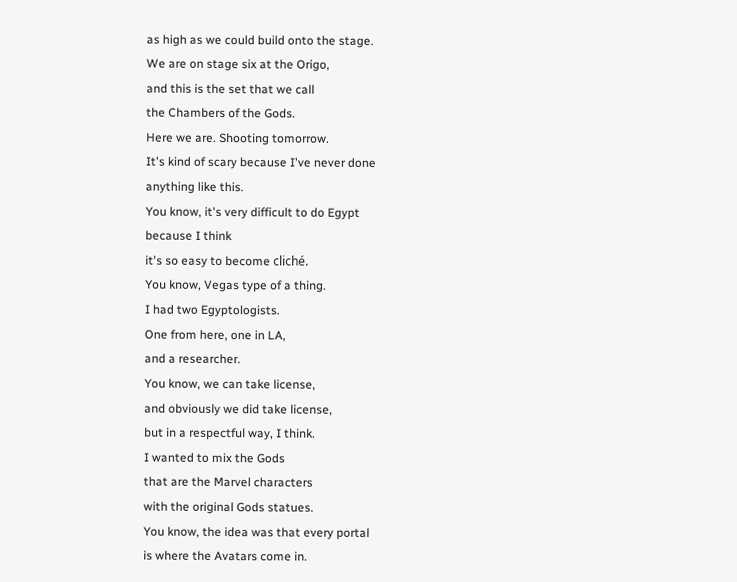as high as we could build onto the stage.
We are on stage six at the Origo,
and this is the set that we call
the Chambers of the Gods.
Here we are. Shooting tomorrow.
It's kind of scary because I've never done
anything like this.
You know, it's very difficult to do Egypt
because I think
it's so easy to become cliché.
You know, Vegas type of a thing.
I had two Egyptologists.
One from here, one in LA,
and a researcher.
You know, we can take license,
and obviously we did take license,
but in a respectful way, I think.
I wanted to mix the Gods
that are the Marvel characters
with the original Gods statues.
You know, the idea was that every portal
is where the Avatars come in.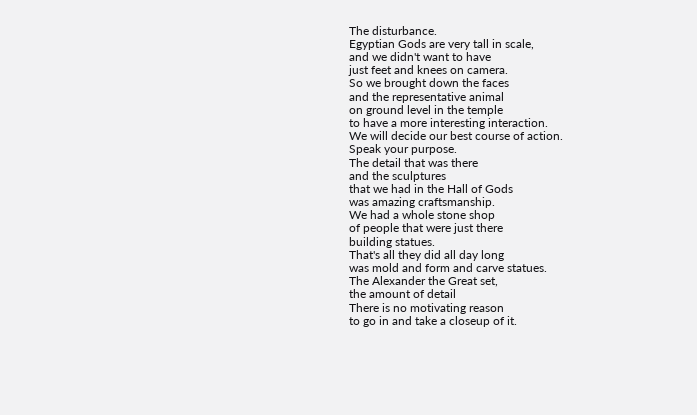The disturbance.
Egyptian Gods are very tall in scale,
and we didn't want to have
just feet and knees on camera.
So we brought down the faces
and the representative animal
on ground level in the temple
to have a more interesting interaction.
We will decide our best course of action.
Speak your purpose.
The detail that was there
and the sculptures
that we had in the Hall of Gods
was amazing craftsmanship.
We had a whole stone shop
of people that were just there
building statues.
That's all they did all day long
was mold and form and carve statues.
The Alexander the Great set,
the amount of detail
There is no motivating reason
to go in and take a closeup of it.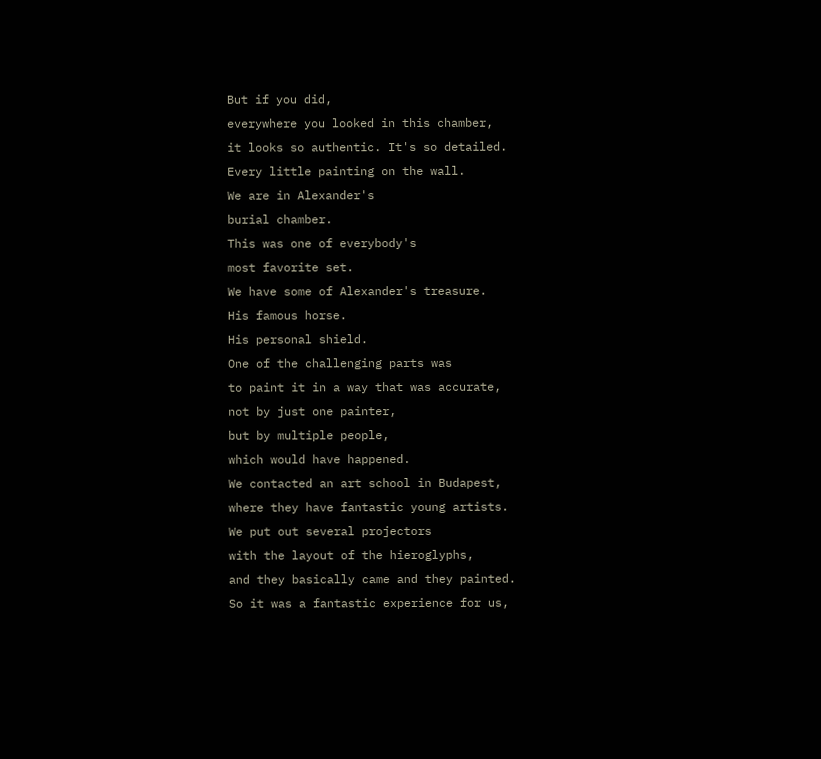But if you did,
everywhere you looked in this chamber,
it looks so authentic. It's so detailed.
Every little painting on the wall.
We are in Alexander's
burial chamber.
This was one of everybody's
most favorite set.
We have some of Alexander's treasure.
His famous horse.
His personal shield.
One of the challenging parts was
to paint it in a way that was accurate,
not by just one painter,
but by multiple people,
which would have happened.
We contacted an art school in Budapest,
where they have fantastic young artists.
We put out several projectors
with the layout of the hieroglyphs,
and they basically came and they painted.
So it was a fantastic experience for us,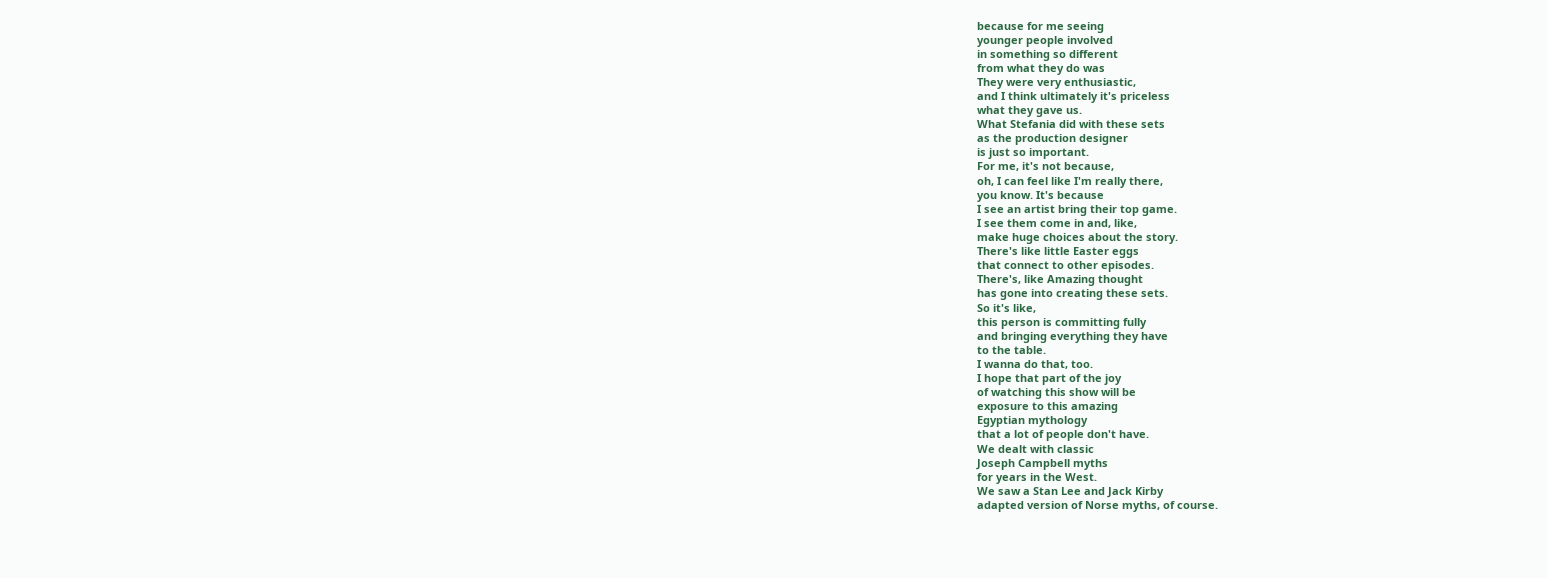because for me seeing
younger people involved
in something so different
from what they do was
They were very enthusiastic,
and I think ultimately it's priceless
what they gave us.
What Stefania did with these sets
as the production designer
is just so important.
For me, it's not because,
oh, I can feel like I'm really there,
you know. It's because
I see an artist bring their top game.
I see them come in and, like,
make huge choices about the story.
There's like little Easter eggs
that connect to other episodes.
There's, like Amazing thought
has gone into creating these sets.
So it's like,
this person is committing fully
and bringing everything they have
to the table.
I wanna do that, too.
I hope that part of the joy
of watching this show will be
exposure to this amazing
Egyptian mythology
that a lot of people don't have.
We dealt with classic
Joseph Campbell myths
for years in the West.
We saw a Stan Lee and Jack Kirby
adapted version of Norse myths, of course.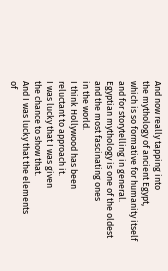And now really tapping into
the mythology of ancient Egypt,
which is so formative for humanity itself
and for storytelling in general.
Egyptian mythology is one of the oldest
and the most fascinating ones
in the world.
I think Hollywood has been
reluctant to approach it.
I was lucky that I was given
the chance to show that.
And I was lucky that the elements
of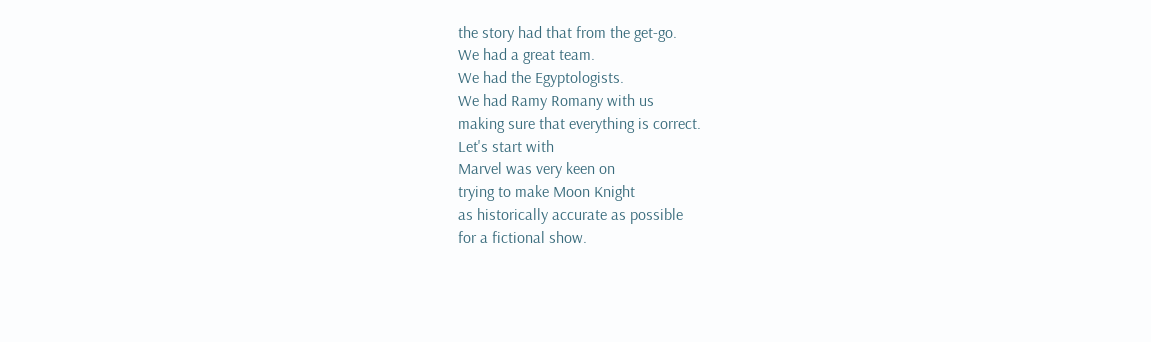the story had that from the get-go.
We had a great team.
We had the Egyptologists.
We had Ramy Romany with us
making sure that everything is correct.
Let's start with
Marvel was very keen on
trying to make Moon Knight
as historically accurate as possible
for a fictional show.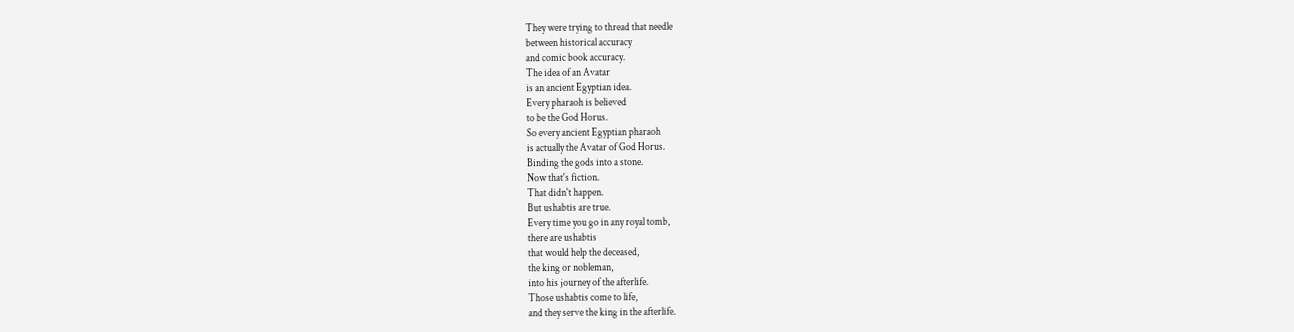They were trying to thread that needle
between historical accuracy
and comic book accuracy.
The idea of an Avatar
is an ancient Egyptian idea.
Every pharaoh is believed
to be the God Horus.
So every ancient Egyptian pharaoh
is actually the Avatar of God Horus.
Binding the gods into a stone.
Now that's fiction.
That didn't happen.
But ushabtis are true.
Every time you go in any royal tomb,
there are ushabtis
that would help the deceased,
the king or nobleman,
into his journey of the afterlife.
Those ushabtis come to life,
and they serve the king in the afterlife.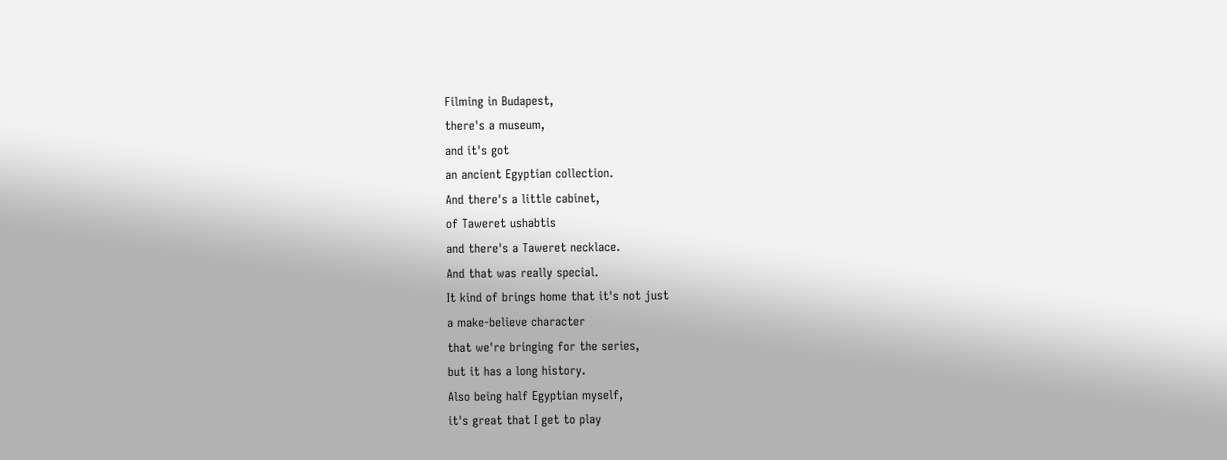Filming in Budapest,
there's a museum,
and it's got
an ancient Egyptian collection.
And there's a little cabinet,
of Taweret ushabtis
and there's a Taweret necklace.
And that was really special.
It kind of brings home that it's not just
a make-believe character
that we're bringing for the series,
but it has a long history.
Also being half Egyptian myself,
it's great that I get to play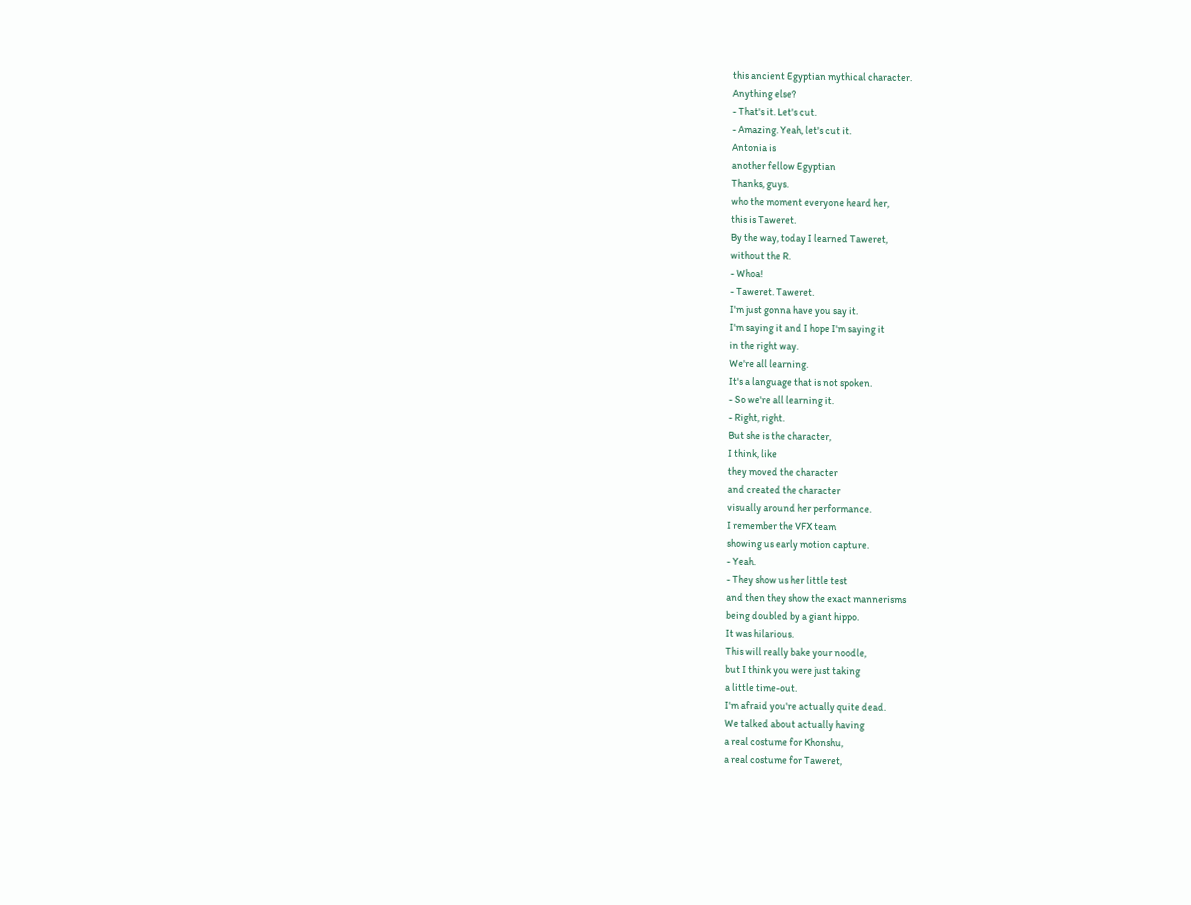this ancient Egyptian mythical character.
Anything else?
- That's it. Let's cut.
- Amazing. Yeah, let's cut it.
Antonia is
another fellow Egyptian
Thanks, guys.
who the moment everyone heard her,
this is Taweret.
By the way, today I learned Taweret,
without the R.
- Whoa!
- Taweret. Taweret.
I'm just gonna have you say it.
I'm saying it and I hope I'm saying it
in the right way.
We're all learning.
It's a language that is not spoken.
- So we're all learning it.
- Right, right.
But she is the character,
I think, like
they moved the character
and created the character
visually around her performance.
I remember the VFX team
showing us early motion capture.
- Yeah.
- They show us her little test
and then they show the exact mannerisms
being doubled by a giant hippo.
It was hilarious.
This will really bake your noodle,
but I think you were just taking
a little time-out.
I'm afraid you're actually quite dead.
We talked about actually having
a real costume for Khonshu,
a real costume for Taweret,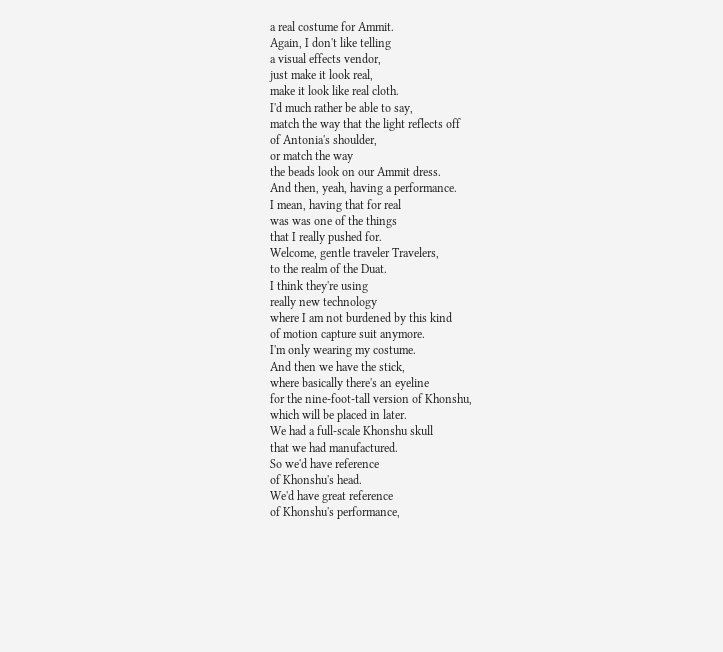a real costume for Ammit.
Again, I don't like telling
a visual effects vendor,
just make it look real,
make it look like real cloth.
I'd much rather be able to say,
match the way that the light reflects off
of Antonia's shoulder,
or match the way
the beads look on our Ammit dress.
And then, yeah, having a performance.
I mean, having that for real
was was one of the things
that I really pushed for.
Welcome, gentle traveler Travelers,
to the realm of the Duat.
I think they're using
really new technology
where I am not burdened by this kind
of motion capture suit anymore.
I'm only wearing my costume.
And then we have the stick,
where basically there's an eyeline
for the nine-foot-tall version of Khonshu,
which will be placed in later.
We had a full-scale Khonshu skull
that we had manufactured.
So we'd have reference
of Khonshu's head.
We'd have great reference
of Khonshu's performance,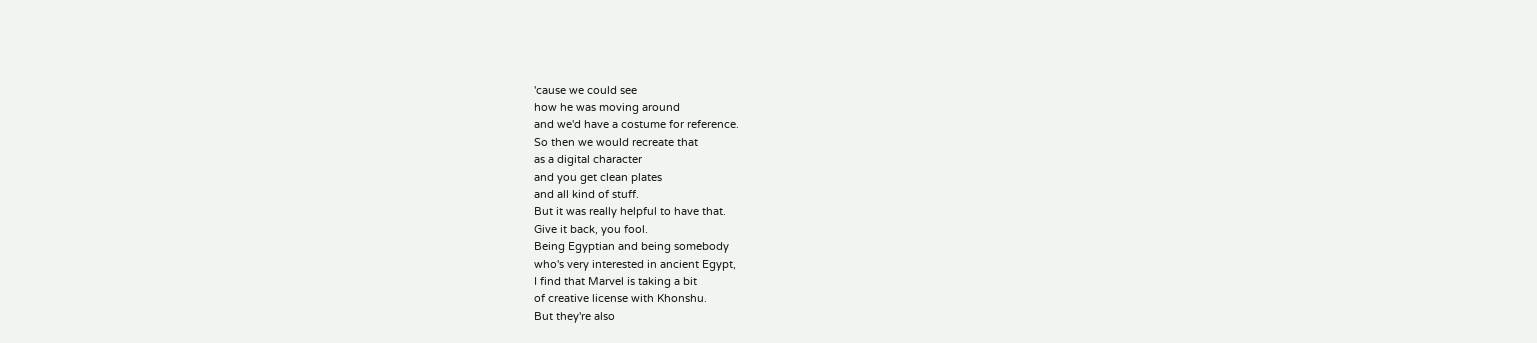'cause we could see
how he was moving around
and we'd have a costume for reference.
So then we would recreate that
as a digital character
and you get clean plates
and all kind of stuff.
But it was really helpful to have that.
Give it back, you fool.
Being Egyptian and being somebody
who's very interested in ancient Egypt,
I find that Marvel is taking a bit
of creative license with Khonshu.
But they're also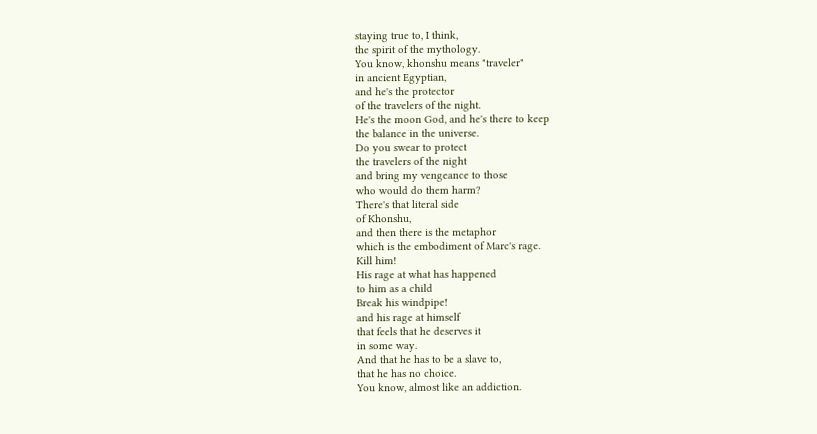staying true to, I think,
the spirit of the mythology.
You know, khonshu means "traveler"
in ancient Egyptian,
and he's the protector
of the travelers of the night.
He's the moon God, and he's there to keep
the balance in the universe.
Do you swear to protect
the travelers of the night
and bring my vengeance to those
who would do them harm?
There's that literal side
of Khonshu,
and then there is the metaphor
which is the embodiment of Marc's rage.
Kill him!
His rage at what has happened
to him as a child
Break his windpipe!
and his rage at himself
that feels that he deserves it
in some way.
And that he has to be a slave to,
that he has no choice.
You know, almost like an addiction.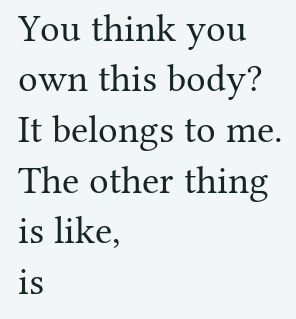You think you own this body?
It belongs to me.
The other thing is like,
is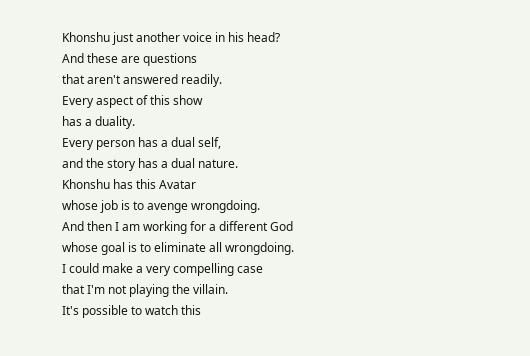Khonshu just another voice in his head?
And these are questions
that aren't answered readily.
Every aspect of this show
has a duality.
Every person has a dual self,
and the story has a dual nature.
Khonshu has this Avatar
whose job is to avenge wrongdoing.
And then I am working for a different God
whose goal is to eliminate all wrongdoing.
I could make a very compelling case
that I'm not playing the villain.
It's possible to watch this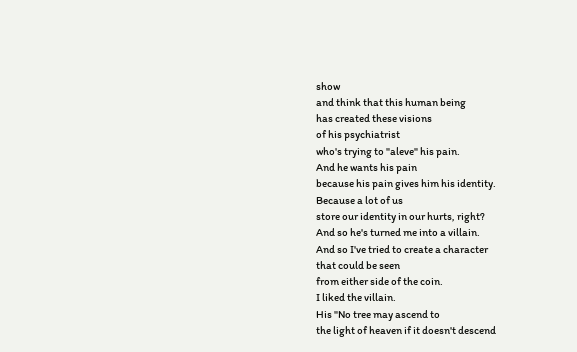show
and think that this human being
has created these visions
of his psychiatrist
who's trying to "aleve" his pain.
And he wants his pain
because his pain gives him his identity.
Because a lot of us
store our identity in our hurts, right?
And so he's turned me into a villain.
And so I've tried to create a character
that could be seen
from either side of the coin.
I liked the villain.
His "No tree may ascend to
the light of heaven if it doesn't descend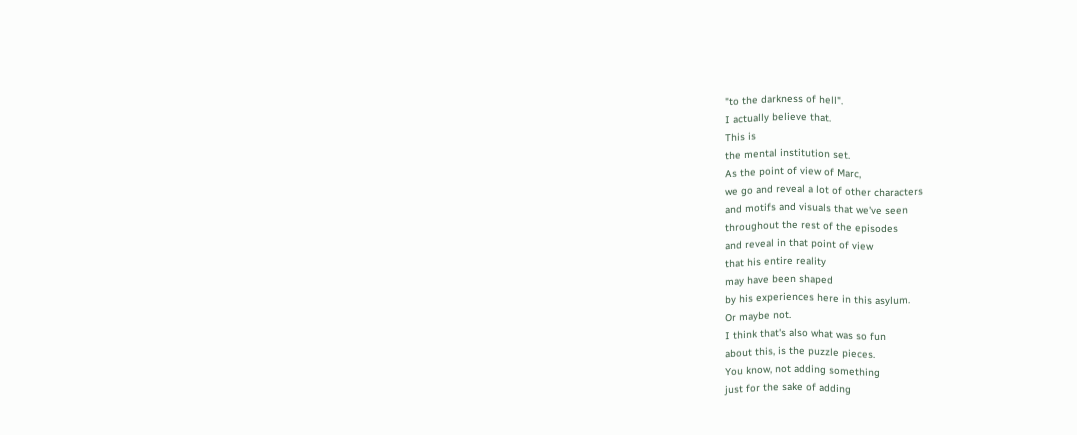"to the darkness of hell".
I actually believe that.
This is
the mental institution set.
As the point of view of Marc,
we go and reveal a lot of other characters
and motifs and visuals that we've seen
throughout the rest of the episodes
and reveal in that point of view
that his entire reality
may have been shaped
by his experiences here in this asylum.
Or maybe not.
I think that's also what was so fun
about this, is the puzzle pieces.
You know, not adding something
just for the sake of adding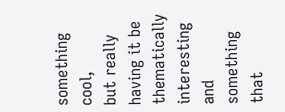something cool,
but really having it be
thematically interesting
and something that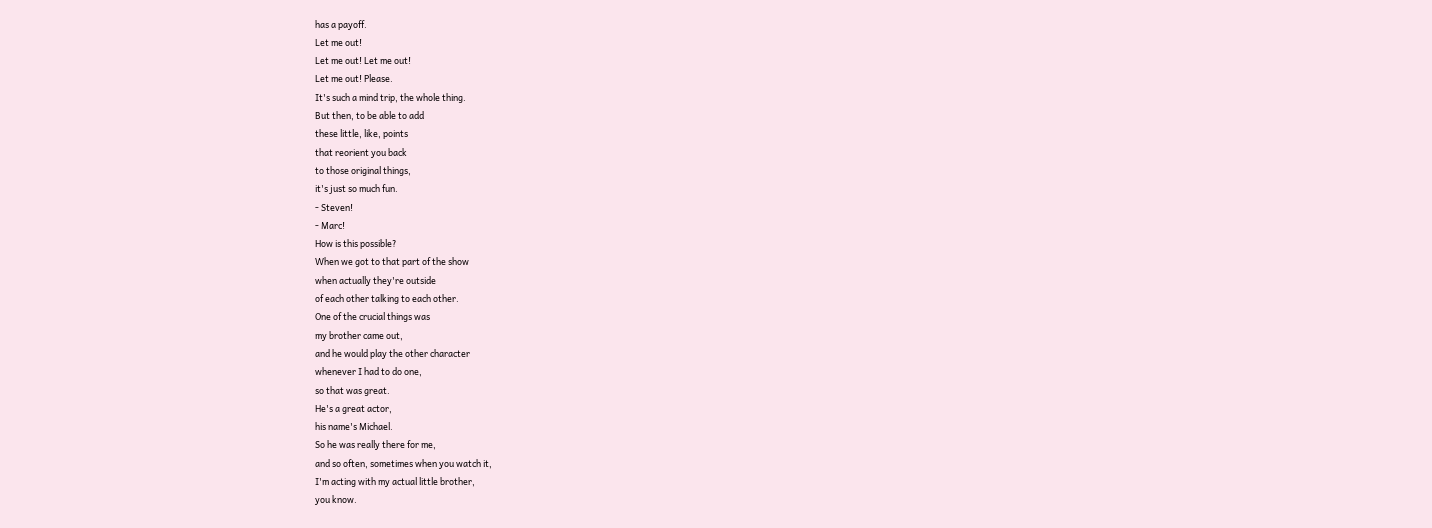has a payoff.
Let me out!
Let me out! Let me out!
Let me out! Please.
It's such a mind trip, the whole thing.
But then, to be able to add
these little, like, points
that reorient you back
to those original things,
it's just so much fun.
- Steven!
- Marc!
How is this possible?
When we got to that part of the show
when actually they're outside
of each other talking to each other.
One of the crucial things was
my brother came out,
and he would play the other character
whenever I had to do one,
so that was great.
He's a great actor,
his name's Michael.
So he was really there for me,
and so often, sometimes when you watch it,
I'm acting with my actual little brother,
you know.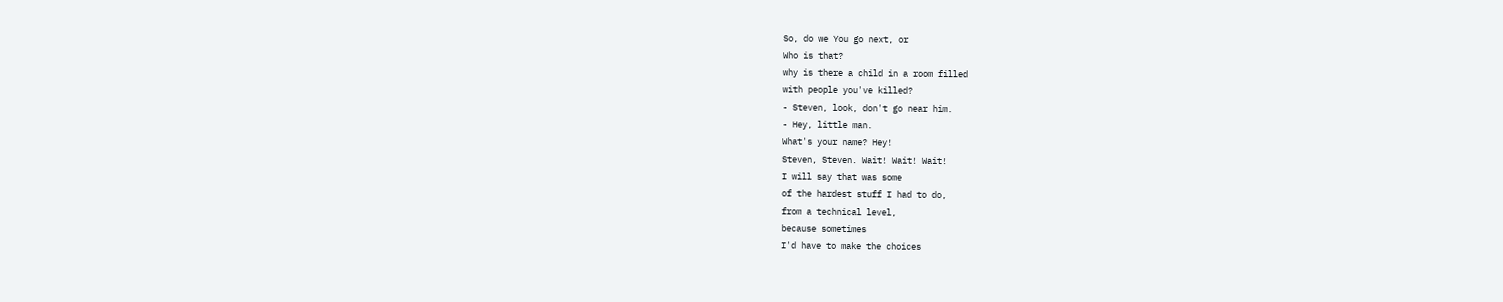So, do we You go next, or
Who is that?
why is there a child in a room filled
with people you've killed?
- Steven, look, don't go near him.
- Hey, little man.
What's your name? Hey!
Steven, Steven. Wait! Wait! Wait!
I will say that was some
of the hardest stuff I had to do,
from a technical level,
because sometimes
I'd have to make the choices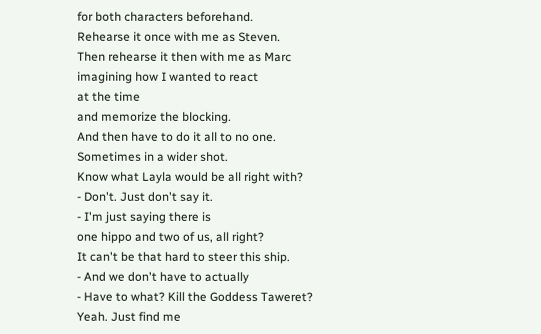for both characters beforehand.
Rehearse it once with me as Steven.
Then rehearse it then with me as Marc
imagining how I wanted to react
at the time
and memorize the blocking.
And then have to do it all to no one.
Sometimes in a wider shot.
Know what Layla would be all right with?
- Don't. Just don't say it.
- I'm just saying there is
one hippo and two of us, all right?
It can't be that hard to steer this ship.
- And we don't have to actually
- Have to what? Kill the Goddess Taweret?
Yeah. Just find me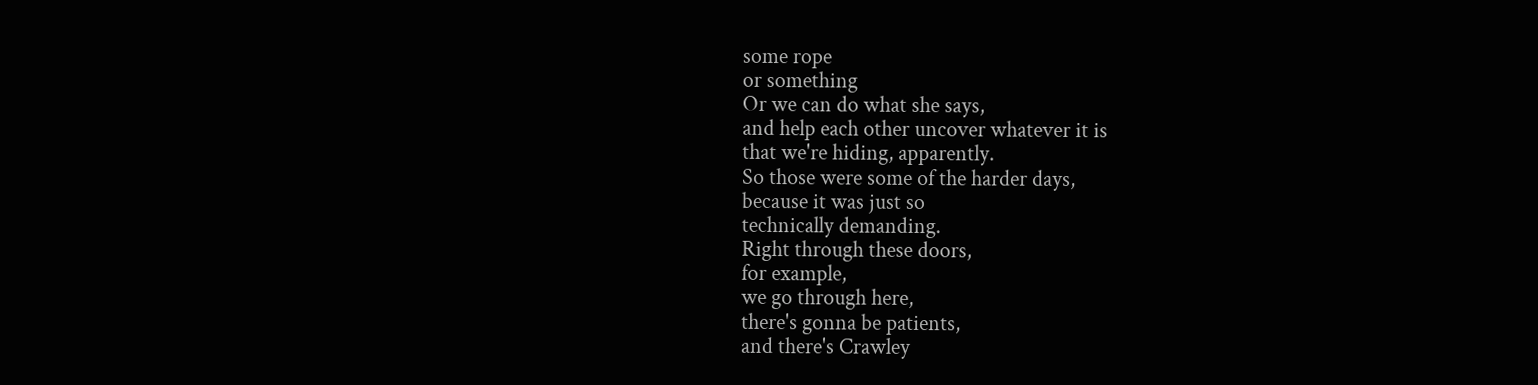some rope
or something
Or we can do what she says,
and help each other uncover whatever it is
that we're hiding, apparently.
So those were some of the harder days,
because it was just so
technically demanding.
Right through these doors,
for example,
we go through here,
there's gonna be patients,
and there's Crawley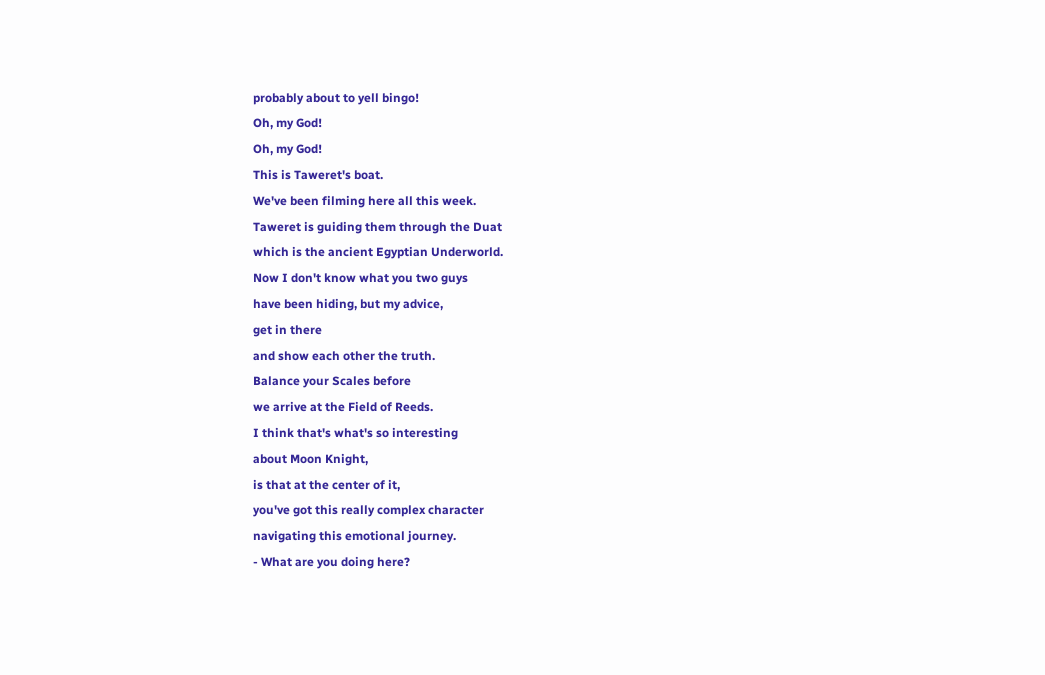probably about to yell bingo!
Oh, my God!
Oh, my God!
This is Taweret's boat.
We've been filming here all this week.
Taweret is guiding them through the Duat
which is the ancient Egyptian Underworld.
Now I don't know what you two guys
have been hiding, but my advice,
get in there
and show each other the truth.
Balance your Scales before
we arrive at the Field of Reeds.
I think that's what's so interesting
about Moon Knight,
is that at the center of it,
you've got this really complex character
navigating this emotional journey.
- What are you doing here?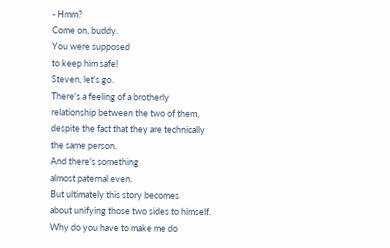- Hmm?
Come on, buddy.
You were supposed
to keep him safe!
Steven, let's go.
There's a feeling of a brotherly
relationship between the two of them,
despite the fact that they are technically
the same person.
And there's something
almost paternal even.
But ultimately this story becomes
about unifying those two sides to himself.
Why do you have to make me do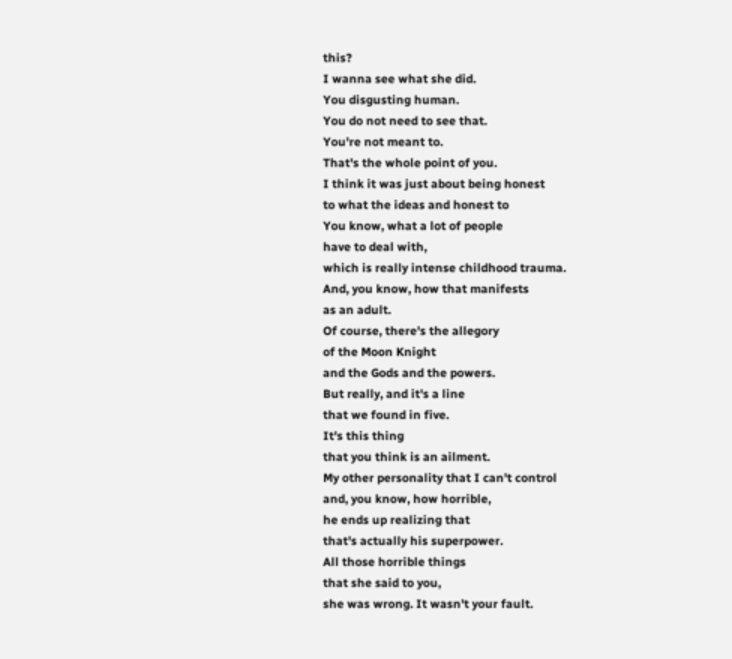this?
I wanna see what she did.
You disgusting human.
You do not need to see that.
You're not meant to.
That's the whole point of you.
I think it was just about being honest
to what the ideas and honest to
You know, what a lot of people
have to deal with,
which is really intense childhood trauma.
And, you know, how that manifests
as an adult.
Of course, there's the allegory
of the Moon Knight
and the Gods and the powers.
But really, and it's a line
that we found in five.
It's this thing
that you think is an ailment.
My other personality that I can't control
and, you know, how horrible,
he ends up realizing that
that's actually his superpower.
All those horrible things
that she said to you,
she was wrong. It wasn't your fault.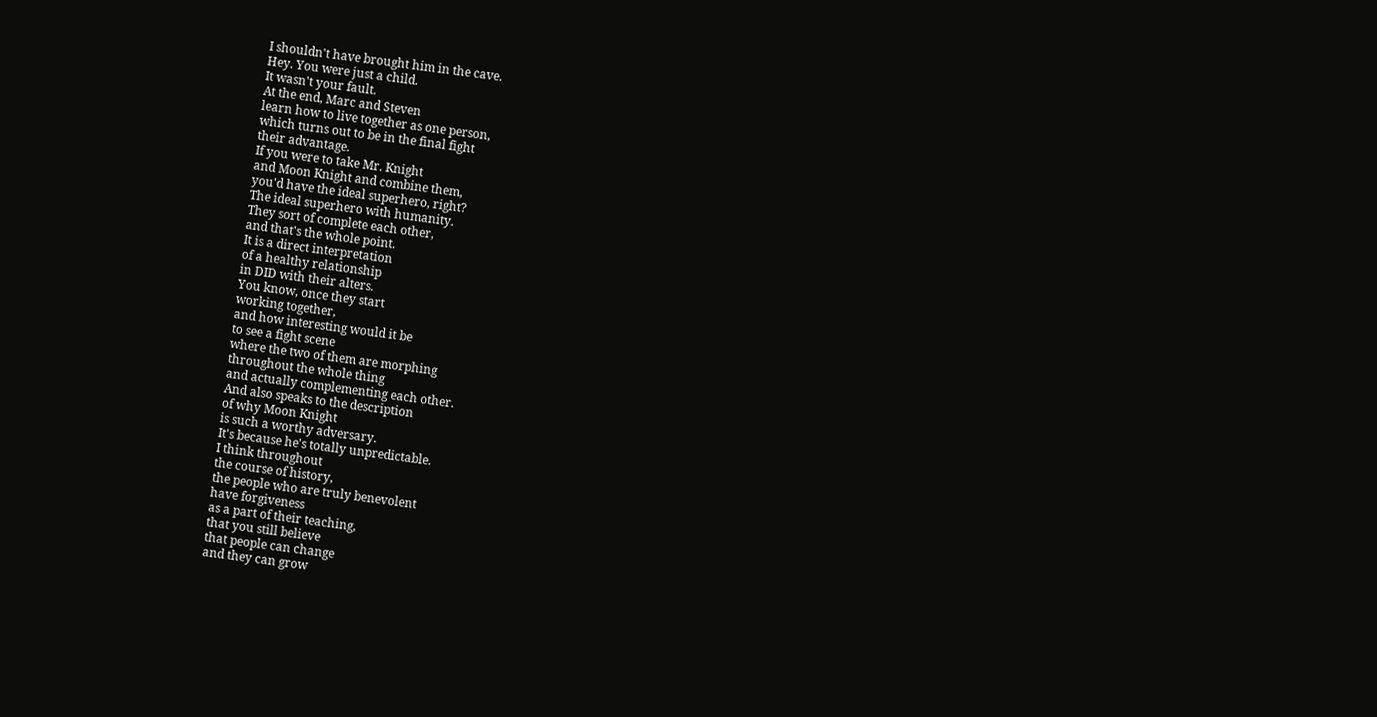I shouldn't have brought him in the cave.
Hey. You were just a child.
It wasn't your fault.
At the end, Marc and Steven
learn how to live together as one person,
which turns out to be in the final fight
their advantage.
If you were to take Mr. Knight
and Moon Knight and combine them,
you'd have the ideal superhero, right?
The ideal superhero with humanity.
They sort of complete each other,
and that's the whole point.
It is a direct interpretation
of a healthy relationship
in DID with their alters.
You know, once they start
working together,
and how interesting would it be
to see a fight scene
where the two of them are morphing
throughout the whole thing
and actually complementing each other.
And also speaks to the description
of why Moon Knight
is such a worthy adversary.
It's because he's totally unpredictable.
I think throughout
the course of history,
the people who are truly benevolent
have forgiveness
as a part of their teaching,
that you still believe
that people can change
and they can grow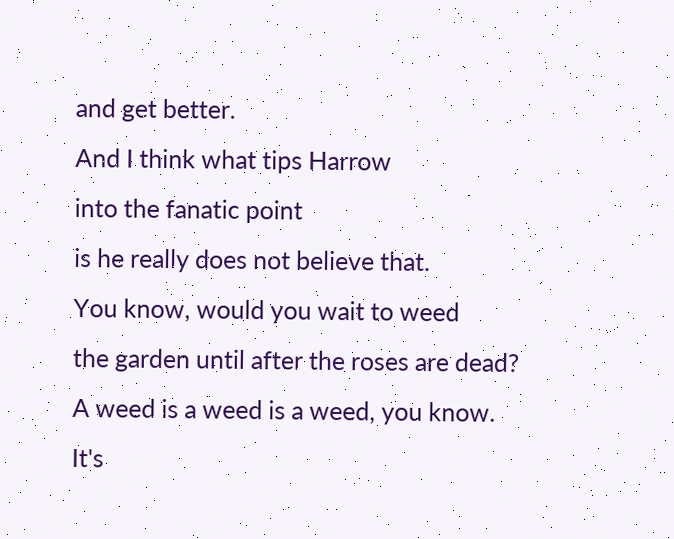and get better.
And I think what tips Harrow
into the fanatic point
is he really does not believe that.
You know, would you wait to weed
the garden until after the roses are dead?
A weed is a weed is a weed, you know.
It's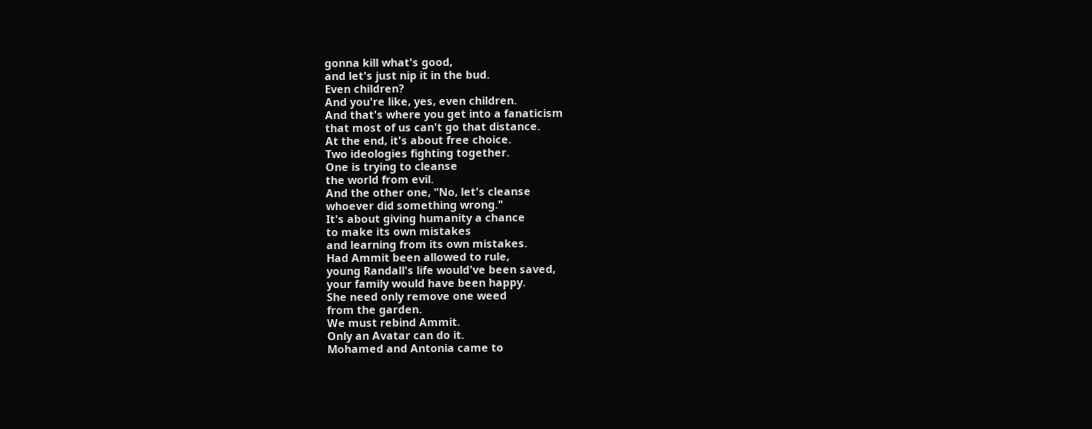gonna kill what's good,
and let's just nip it in the bud.
Even children?
And you're like, yes, even children.
And that's where you get into a fanaticism
that most of us can't go that distance.
At the end, it's about free choice.
Two ideologies fighting together.
One is trying to cleanse
the world from evil.
And the other one, "No, let's cleanse
whoever did something wrong."
It's about giving humanity a chance
to make its own mistakes
and learning from its own mistakes.
Had Ammit been allowed to rule,
young Randall's life would've been saved,
your family would have been happy.
She need only remove one weed
from the garden.
We must rebind Ammit.
Only an Avatar can do it.
Mohamed and Antonia came to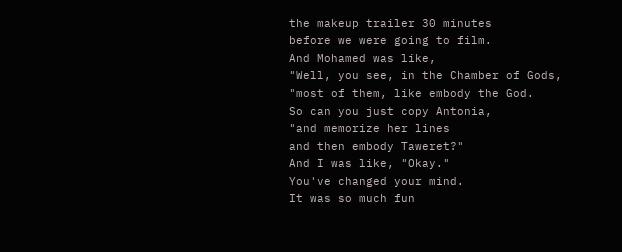the makeup trailer 30 minutes
before we were going to film.
And Mohamed was like,
"Well, you see, in the Chamber of Gods,
"most of them, like embody the God.
So can you just copy Antonia,
"and memorize her lines
and then embody Taweret?"
And I was like, "Okay."
You've changed your mind.
It was so much fun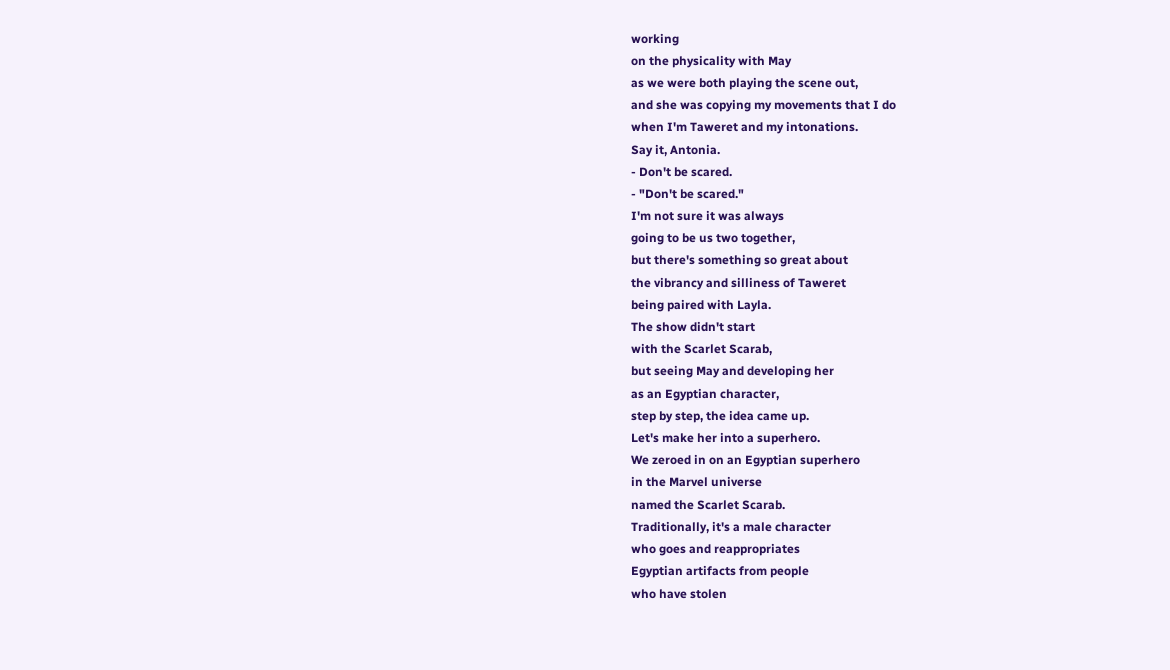working
on the physicality with May
as we were both playing the scene out,
and she was copying my movements that I do
when I'm Taweret and my intonations.
Say it, Antonia.
- Don't be scared.
- "Don't be scared."
I'm not sure it was always
going to be us two together,
but there's something so great about
the vibrancy and silliness of Taweret
being paired with Layla.
The show didn't start
with the Scarlet Scarab,
but seeing May and developing her
as an Egyptian character,
step by step, the idea came up.
Let's make her into a superhero.
We zeroed in on an Egyptian superhero
in the Marvel universe
named the Scarlet Scarab.
Traditionally, it's a male character
who goes and reappropriates
Egyptian artifacts from people
who have stolen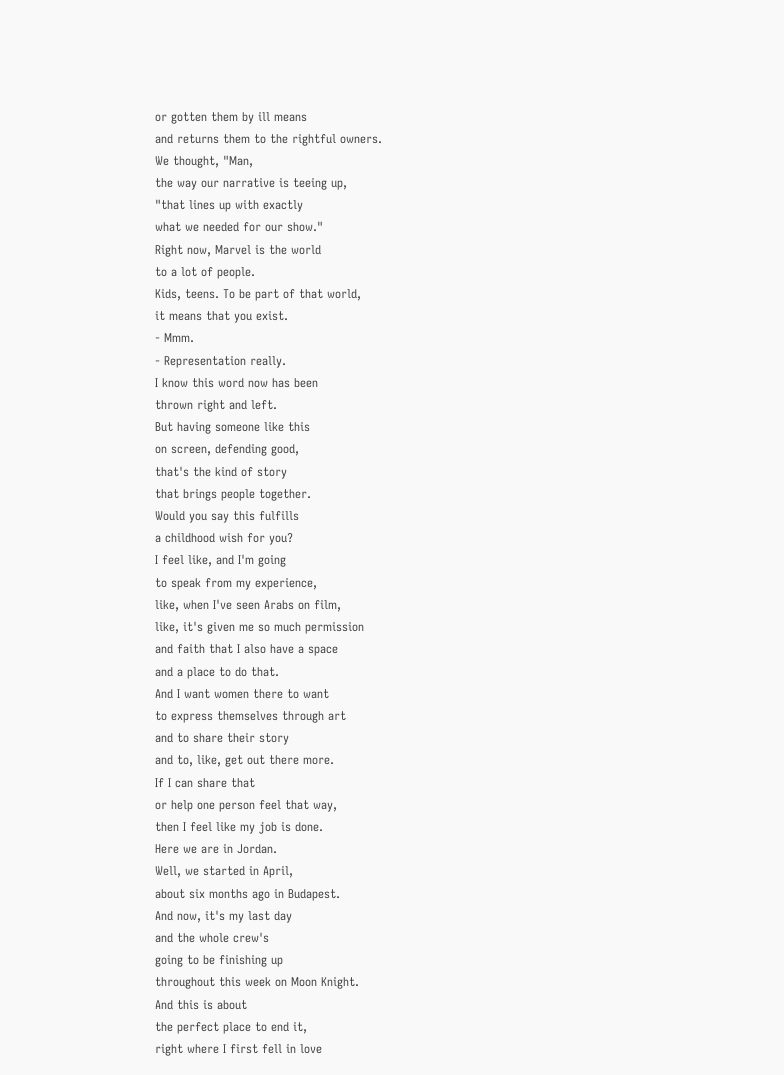or gotten them by ill means
and returns them to the rightful owners.
We thought, "Man,
the way our narrative is teeing up,
"that lines up with exactly
what we needed for our show."
Right now, Marvel is the world
to a lot of people.
Kids, teens. To be part of that world,
it means that you exist.
- Mmm.
- Representation really.
I know this word now has been
thrown right and left.
But having someone like this
on screen, defending good,
that's the kind of story
that brings people together.
Would you say this fulfills
a childhood wish for you?
I feel like, and I'm going
to speak from my experience,
like, when I've seen Arabs on film,
like, it's given me so much permission
and faith that I also have a space
and a place to do that.
And I want women there to want
to express themselves through art
and to share their story
and to, like, get out there more.
If I can share that
or help one person feel that way,
then I feel like my job is done.
Here we are in Jordan.
Well, we started in April,
about six months ago in Budapest.
And now, it's my last day
and the whole crew's
going to be finishing up
throughout this week on Moon Knight.
And this is about
the perfect place to end it,
right where I first fell in love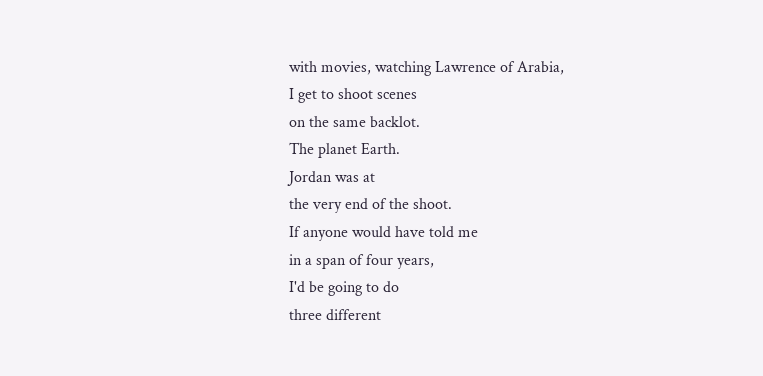with movies, watching Lawrence of Arabia,
I get to shoot scenes
on the same backlot.
The planet Earth.
Jordan was at
the very end of the shoot.
If anyone would have told me
in a span of four years,
I'd be going to do
three different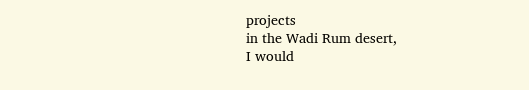projects
in the Wadi Rum desert,
I would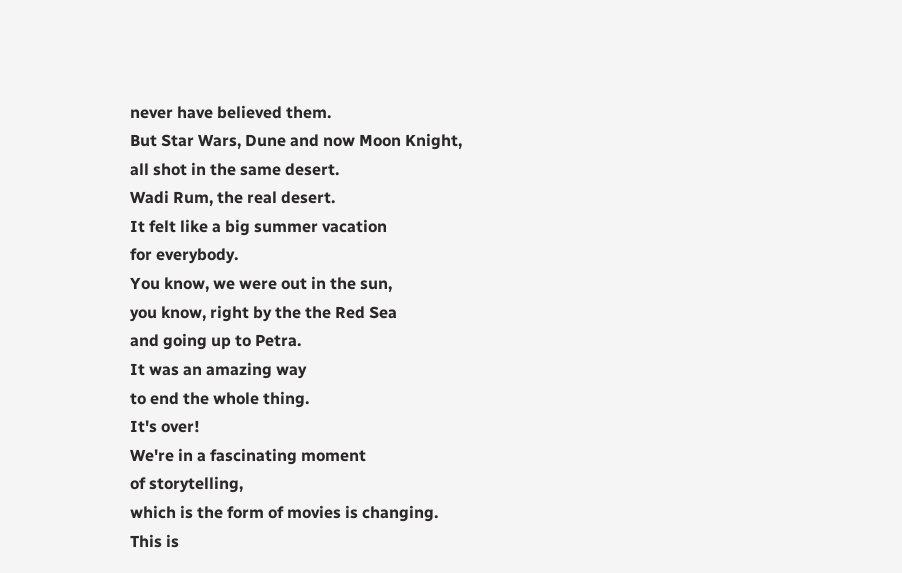never have believed them.
But Star Wars, Dune and now Moon Knight,
all shot in the same desert.
Wadi Rum, the real desert.
It felt like a big summer vacation
for everybody.
You know, we were out in the sun,
you know, right by the the Red Sea
and going up to Petra.
It was an amazing way
to end the whole thing.
It's over!
We're in a fascinating moment
of storytelling,
which is the form of movies is changing.
This is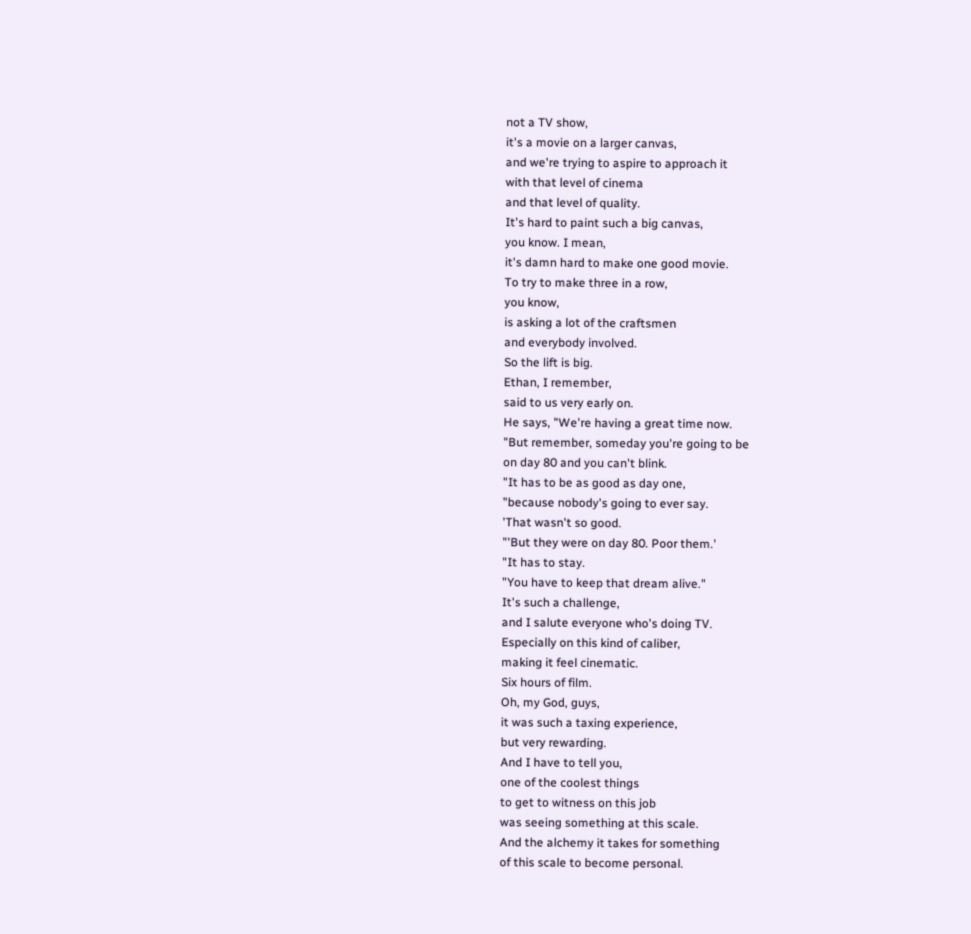not a TV show,
it's a movie on a larger canvas,
and we're trying to aspire to approach it
with that level of cinema
and that level of quality.
It's hard to paint such a big canvas,
you know. I mean,
it's damn hard to make one good movie.
To try to make three in a row,
you know,
is asking a lot of the craftsmen
and everybody involved.
So the lift is big.
Ethan, I remember,
said to us very early on.
He says, "We're having a great time now.
"But remember, someday you're going to be
on day 80 and you can't blink.
"It has to be as good as day one,
"because nobody's going to ever say.
'That wasn't so good.
"'But they were on day 80. Poor them.'
"It has to stay.
"You have to keep that dream alive."
It's such a challenge,
and I salute everyone who's doing TV.
Especially on this kind of caliber,
making it feel cinematic.
Six hours of film.
Oh, my God, guys,
it was such a taxing experience,
but very rewarding.
And I have to tell you,
one of the coolest things
to get to witness on this job
was seeing something at this scale.
And the alchemy it takes for something
of this scale to become personal.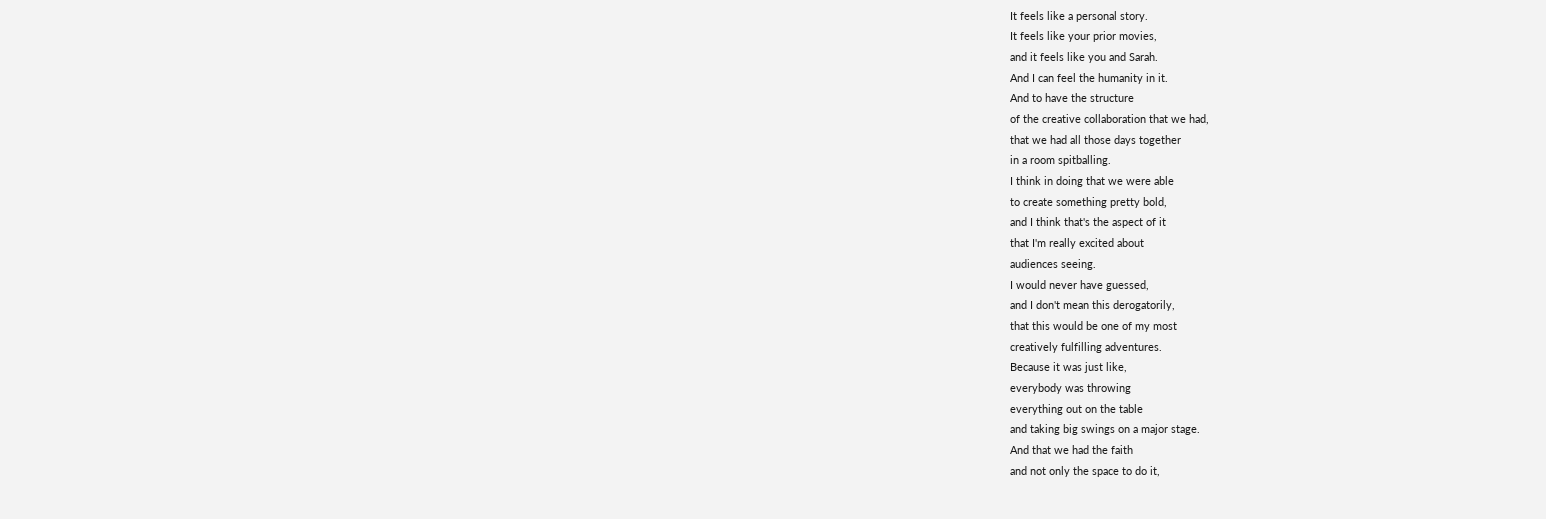It feels like a personal story.
It feels like your prior movies,
and it feels like you and Sarah.
And I can feel the humanity in it.
And to have the structure
of the creative collaboration that we had,
that we had all those days together
in a room spitballing.
I think in doing that we were able
to create something pretty bold,
and I think that's the aspect of it
that I'm really excited about
audiences seeing.
I would never have guessed,
and I don't mean this derogatorily,
that this would be one of my most
creatively fulfilling adventures.
Because it was just like,
everybody was throwing
everything out on the table
and taking big swings on a major stage.
And that we had the faith
and not only the space to do it,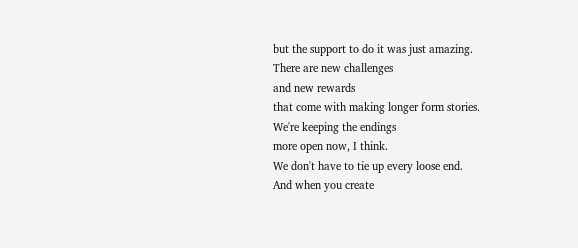but the support to do it was just amazing.
There are new challenges
and new rewards
that come with making longer form stories.
We're keeping the endings
more open now, I think.
We don't have to tie up every loose end.
And when you create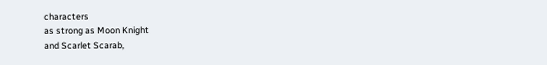characters
as strong as Moon Knight
and Scarlet Scarab,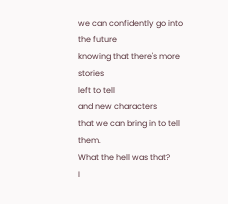we can confidently go into the future
knowing that there's more stories
left to tell
and new characters
that we can bring in to tell them.
What the hell was that?
I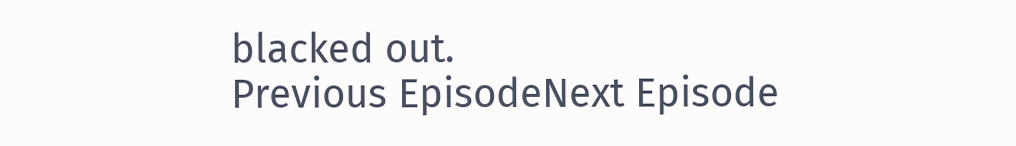blacked out.
Previous EpisodeNext Episode